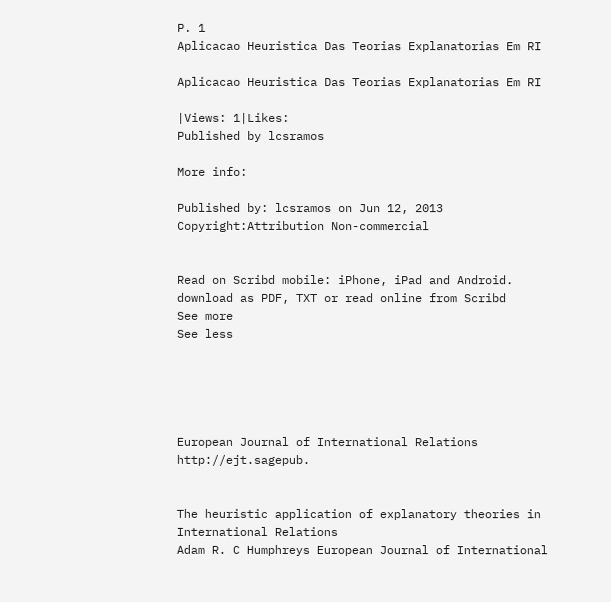P. 1
Aplicacao Heuristica Das Teorias Explanatorias Em RI

Aplicacao Heuristica Das Teorias Explanatorias Em RI

|Views: 1|Likes:
Published by lcsramos

More info:

Published by: lcsramos on Jun 12, 2013
Copyright:Attribution Non-commercial


Read on Scribd mobile: iPhone, iPad and Android.
download as PDF, TXT or read online from Scribd
See more
See less





European Journal of International Relations http://ejt.sagepub.


The heuristic application of explanatory theories in International Relations
Adam R. C Humphreys European Journal of International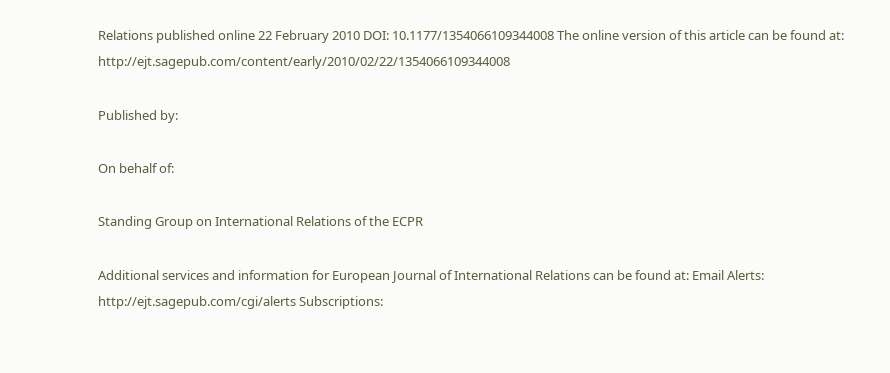Relations published online 22 February 2010 DOI: 10.1177/1354066109344008 The online version of this article can be found at: http://ejt.sagepub.com/content/early/2010/02/22/1354066109344008

Published by:

On behalf of:

Standing Group on International Relations of the ECPR

Additional services and information for European Journal of International Relations can be found at: Email Alerts: http://ejt.sagepub.com/cgi/alerts Subscriptions: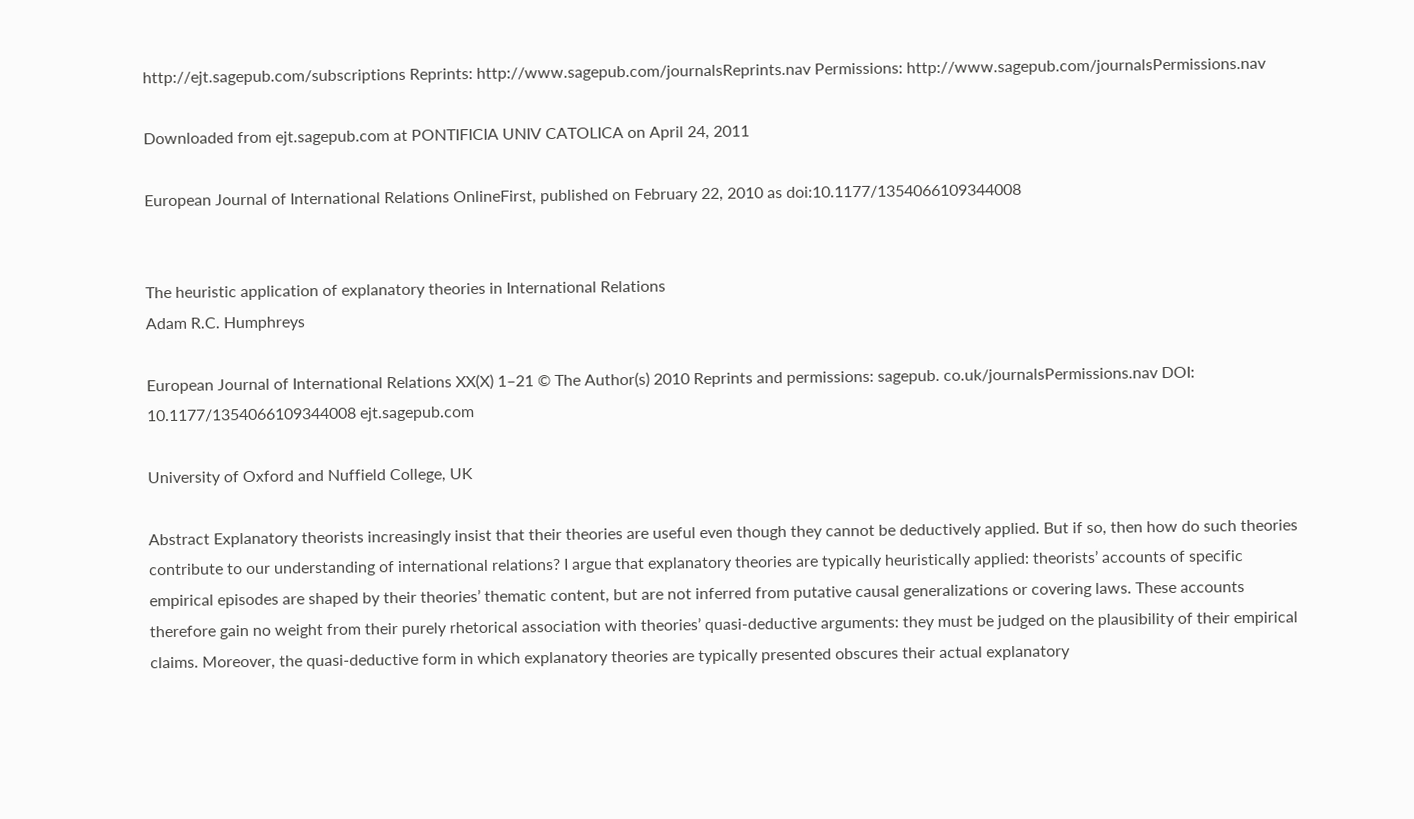http://ejt.sagepub.com/subscriptions Reprints: http://www.sagepub.com/journalsReprints.nav Permissions: http://www.sagepub.com/journalsPermissions.nav

Downloaded from ejt.sagepub.com at PONTIFICIA UNIV CATOLICA on April 24, 2011

European Journal of International Relations OnlineFirst, published on February 22, 2010 as doi:10.1177/1354066109344008


The heuristic application of explanatory theories in International Relations
Adam R.C. Humphreys

European Journal of International Relations XX(X) 1–21 © The Author(s) 2010 Reprints and permissions: sagepub. co.uk/journalsPermissions.nav DOI: 10.1177/1354066109344008 ejt.sagepub.com

University of Oxford and Nuffield College, UK

Abstract Explanatory theorists increasingly insist that their theories are useful even though they cannot be deductively applied. But if so, then how do such theories contribute to our understanding of international relations? I argue that explanatory theories are typically heuristically applied: theorists’ accounts of specific empirical episodes are shaped by their theories’ thematic content, but are not inferred from putative causal generalizations or covering laws. These accounts therefore gain no weight from their purely rhetorical association with theories’ quasi-deductive arguments: they must be judged on the plausibility of their empirical claims. Moreover, the quasi-deductive form in which explanatory theories are typically presented obscures their actual explanatory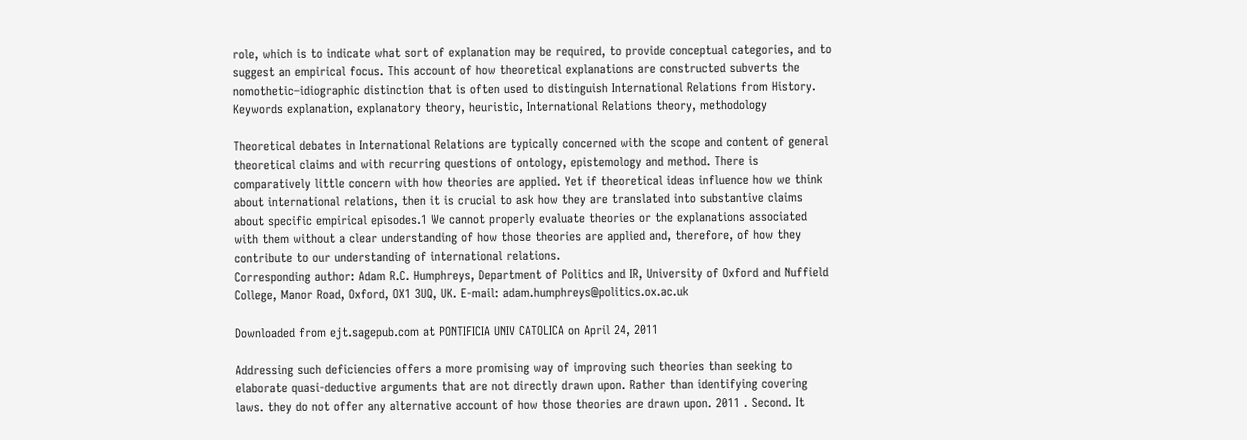role, which is to indicate what sort of explanation may be required, to provide conceptual categories, and to suggest an empirical focus. This account of how theoretical explanations are constructed subverts the nomothetic–idiographic distinction that is often used to distinguish International Relations from History. Keywords explanation, explanatory theory, heuristic, International Relations theory, methodology

Theoretical debates in International Relations are typically concerned with the scope and content of general theoretical claims and with recurring questions of ontology, epistemology and method. There is comparatively little concern with how theories are applied. Yet if theoretical ideas influence how we think about international relations, then it is crucial to ask how they are translated into substantive claims about specific empirical episodes.1 We cannot properly evaluate theories or the explanations associated with them without a clear understanding of how those theories are applied and, therefore, of how they contribute to our understanding of international relations.
Corresponding author: Adam R.C. Humphreys, Department of Politics and IR, University of Oxford and Nuffield College, Manor Road, Oxford, OX1 3UQ, UK. E-mail: adam.humphreys@politics.ox.ac.uk

Downloaded from ejt.sagepub.com at PONTIFICIA UNIV CATOLICA on April 24, 2011

Addressing such deficiencies offers a more promising way of improving such theories than seeking to elaborate quasi-deductive arguments that are not directly drawn upon. Rather than identifying covering laws. they do not offer any alternative account of how those theories are drawn upon. 2011 . Second. It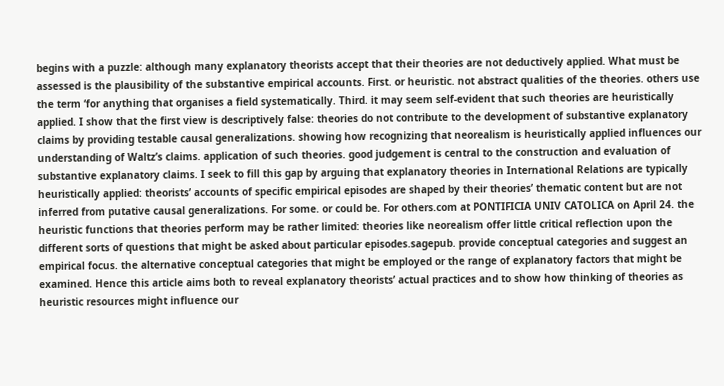begins with a puzzle: although many explanatory theorists accept that their theories are not deductively applied. What must be assessed is the plausibility of the substantive empirical accounts. First. or heuristic. not abstract qualities of the theories. others use the term ‘for anything that organises a field systematically. Third. it may seem self-evident that such theories are heuristically applied. I show that the first view is descriptively false: theories do not contribute to the development of substantive explanatory claims by providing testable causal generalizations. showing how recognizing that neorealism is heuristically applied influences our understanding of Waltz’s claims. application of such theories. good judgement is central to the construction and evaluation of substantive explanatory claims. I seek to fill this gap by arguing that explanatory theories in International Relations are typically heuristically applied: theorists’ accounts of specific empirical episodes are shaped by their theories’ thematic content but are not inferred from putative causal generalizations. For some. or could be. For others.com at PONTIFICIA UNIV CATOLICA on April 24. the heuristic functions that theories perform may be rather limited: theories like neorealism offer little critical reflection upon the different sorts of questions that might be asked about particular episodes.sagepub. provide conceptual categories and suggest an empirical focus. the alternative conceptual categories that might be employed or the range of explanatory factors that might be examined. Hence this article aims both to reveal explanatory theorists’ actual practices and to show how thinking of theories as heuristic resources might influence our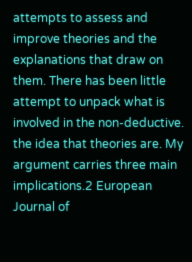attempts to assess and improve theories and the explanations that draw on them. There has been little attempt to unpack what is involved in the non-deductive. the idea that theories are. My argument carries three main implications.2 European Journal of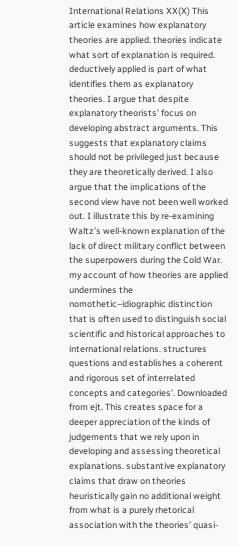International Relations XX(X) This article examines how explanatory theories are applied. theories indicate what sort of explanation is required. deductively applied is part of what identifies them as explanatory theories. I argue that despite explanatory theorists’ focus on developing abstract arguments. This suggests that explanatory claims should not be privileged just because they are theoretically derived. I also argue that the implications of the second view have not been well worked out. I illustrate this by re-examining Waltz’s well-known explanation of the lack of direct military conflict between the superpowers during the Cold War. my account of how theories are applied undermines the nomothetic–idiographic distinction that is often used to distinguish social scientific and historical approaches to international relations. structures questions and establishes a coherent and rigorous set of interrelated concepts and categories’. Downloaded from ejt. This creates space for a deeper appreciation of the kinds of judgements that we rely upon in developing and assessing theoretical explanations. substantive explanatory claims that draw on theories heuristically gain no additional weight from what is a purely rhetorical association with the theories’ quasi-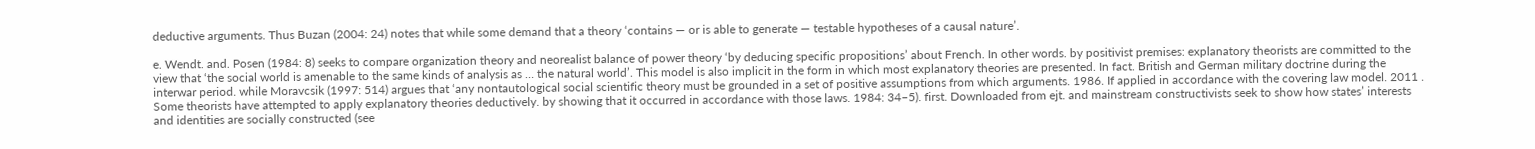deductive arguments. Thus Buzan (2004: 24) notes that while some demand that a theory ‘contains — or is able to generate — testable hypotheses of a causal nature’.

e. Wendt. and. Posen (1984: 8) seeks to compare organization theory and neorealist balance of power theory ‘by deducing specific propositions’ about French. In other words. by positivist premises: explanatory theorists are committed to the view that ‘the social world is amenable to the same kinds of analysis as … the natural world’. This model is also implicit in the form in which most explanatory theories are presented. In fact. British and German military doctrine during the interwar period. while Moravcsik (1997: 514) argues that ‘any nontautological social scientific theory must be grounded in a set of positive assumptions from which arguments. 1986. If applied in accordance with the covering law model. 2011 . Some theorists have attempted to apply explanatory theories deductively. by showing that it occurred in accordance with those laws. 1984: 34–5). first. Downloaded from ejt. and mainstream constructivists seek to show how states’ interests and identities are socially constructed (see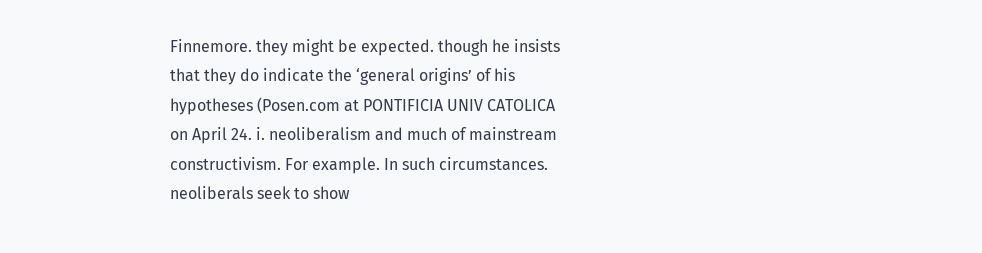Finnemore. they might be expected. though he insists that they do indicate the ‘general origins’ of his hypotheses (Posen.com at PONTIFICIA UNIV CATOLICA on April 24. i. neoliberalism and much of mainstream constructivism. For example. In such circumstances. neoliberals seek to show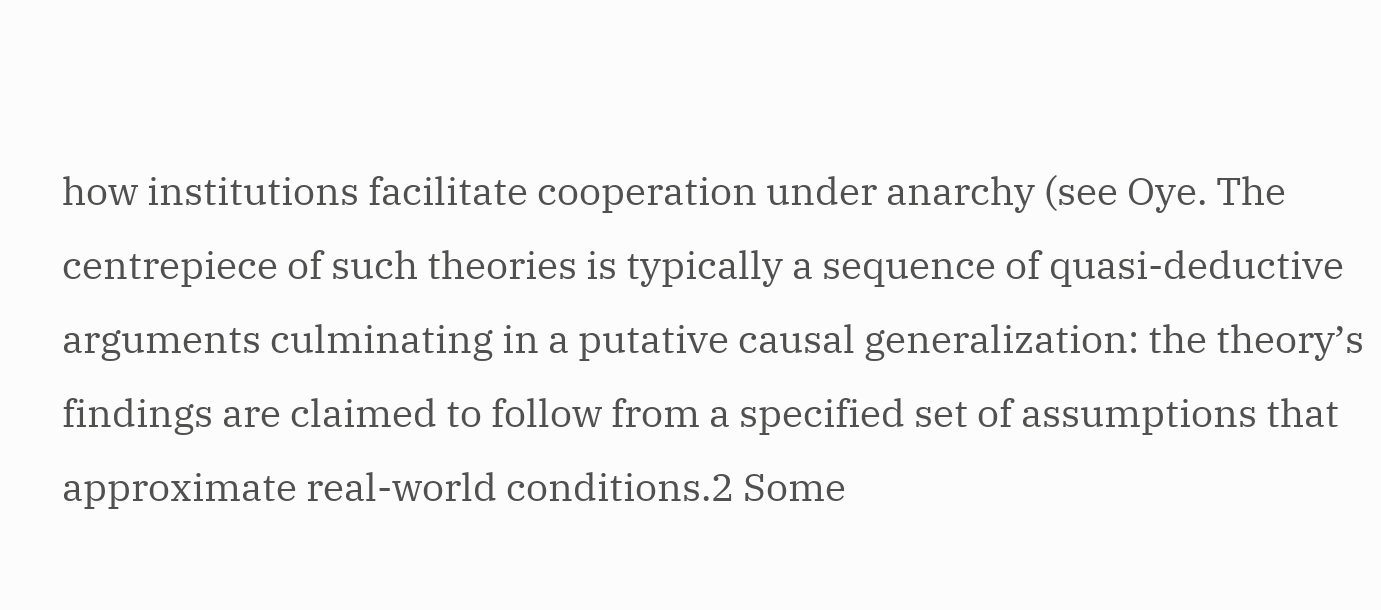how institutions facilitate cooperation under anarchy (see Oye. The centrepiece of such theories is typically a sequence of quasi-deductive arguments culminating in a putative causal generalization: the theory’s findings are claimed to follow from a specified set of assumptions that approximate real-world conditions.2 Some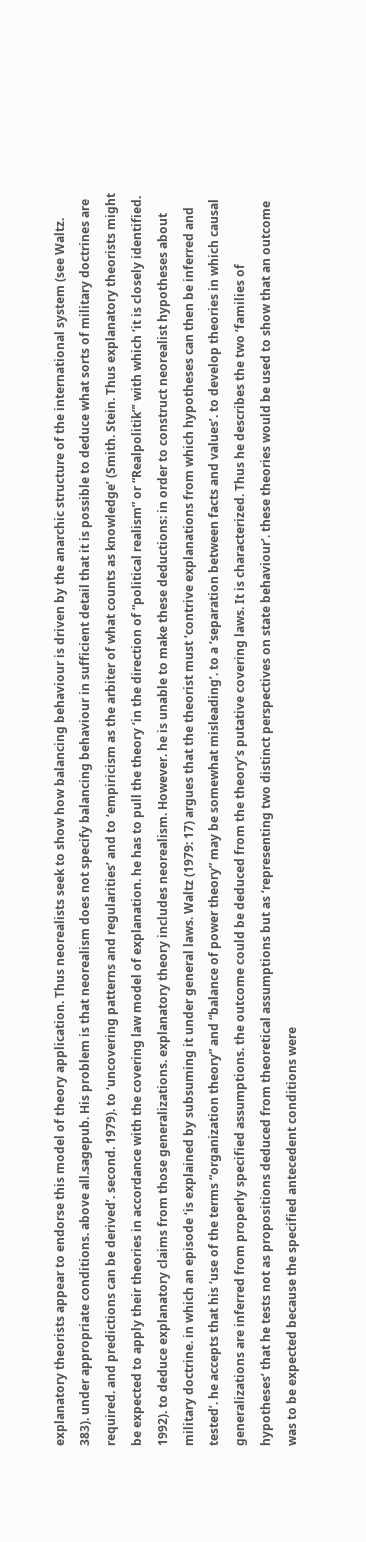explanatory theorists appear to endorse this model of theory application. Thus neorealists seek to show how balancing behaviour is driven by the anarchic structure of the international system (see Waltz. 383). under appropriate conditions. above all.sagepub. His problem is that neorealism does not specify balancing behaviour in sufficient detail that it is possible to deduce what sorts of military doctrines are required. and predictions can be derived’. second. 1979). to ‘uncovering patterns and regularities’ and to ‘empiricism as the arbiter of what counts as knowledge’ (Smith. Stein. Thus explanatory theorists might be expected to apply their theories in accordance with the covering law model of explanation. he has to pull the theory ‘in the direction of “political realism” or “Realpolitik”’ with which ‘it is closely identified. 1992). to deduce explanatory claims from those generalizations. explanatory theory includes neorealism. However. he is unable to make these deductions: in order to construct neorealist hypotheses about military doctrine. in which an episode ‘is explained by subsuming it under general laws. Waltz (1979: 17) argues that the theorist must ‘contrive explanations from which hypotheses can then be inferred and tested’. he accepts that his ‘use of the terms “organization theory” and “balance of power theory” may be somewhat misleading’. to a ‘separation between facts and values’. to develop theories in which causal generalizations are inferred from properly specified assumptions. the outcome could be deduced from the theory’s putative covering laws. It is characterized. Thus he describes the two ‘families of hypotheses’ that he tests not as propositions deduced from theoretical assumptions but as ‘representing two distinct perspectives on state behaviour’. these theories would be used to show that an outcome was to be expected because the specified antecedent conditions were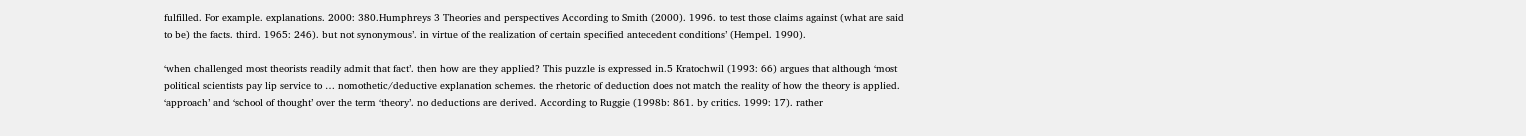fulfilled. For example. explanations. 2000: 380.Humphreys 3 Theories and perspectives According to Smith (2000). 1996. to test those claims against (what are said to be) the facts. third. 1965: 246). but not synonymous’. in virtue of the realization of certain specified antecedent conditions’ (Hempel. 1990).

‘when challenged most theorists readily admit that fact’. then how are they applied? This puzzle is expressed in.5 Kratochwil (1993: 66) argues that although ‘most political scientists pay lip service to … nomothetic/deductive explanation schemes. the rhetoric of deduction does not match the reality of how the theory is applied. ‘approach’ and ‘school of thought’ over the term ‘theory’. no deductions are derived. According to Ruggie (1998b: 861. by critics. 1999: 17). rather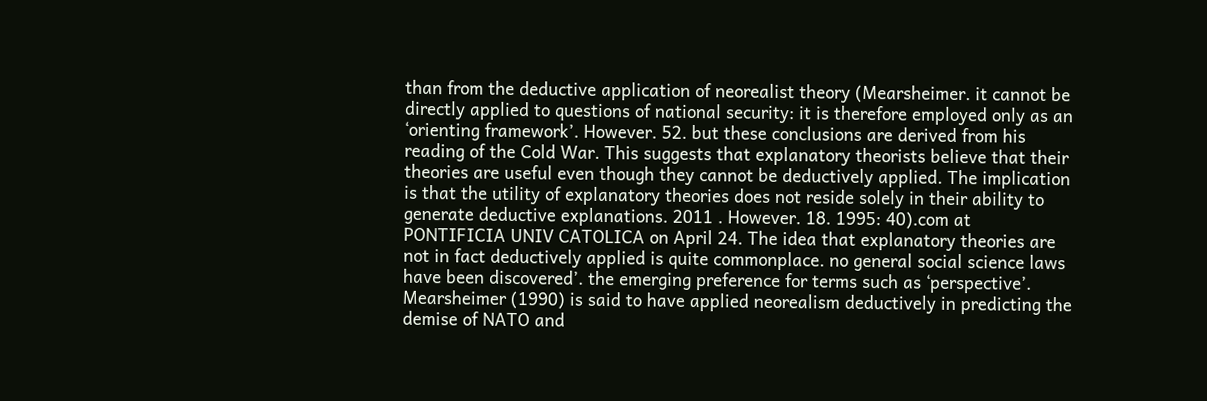than from the deductive application of neorealist theory (Mearsheimer. it cannot be directly applied to questions of national security: it is therefore employed only as an ‘orienting framework’. However. 52. but these conclusions are derived from his reading of the Cold War. This suggests that explanatory theorists believe that their theories are useful even though they cannot be deductively applied. The implication is that the utility of explanatory theories does not reside solely in their ability to generate deductive explanations. 2011 . However. 18. 1995: 40).com at PONTIFICIA UNIV CATOLICA on April 24. The idea that explanatory theories are not in fact deductively applied is quite commonplace. no general social science laws have been discovered’. the emerging preference for terms such as ‘perspective’. Mearsheimer (1990) is said to have applied neorealism deductively in predicting the demise of NATO and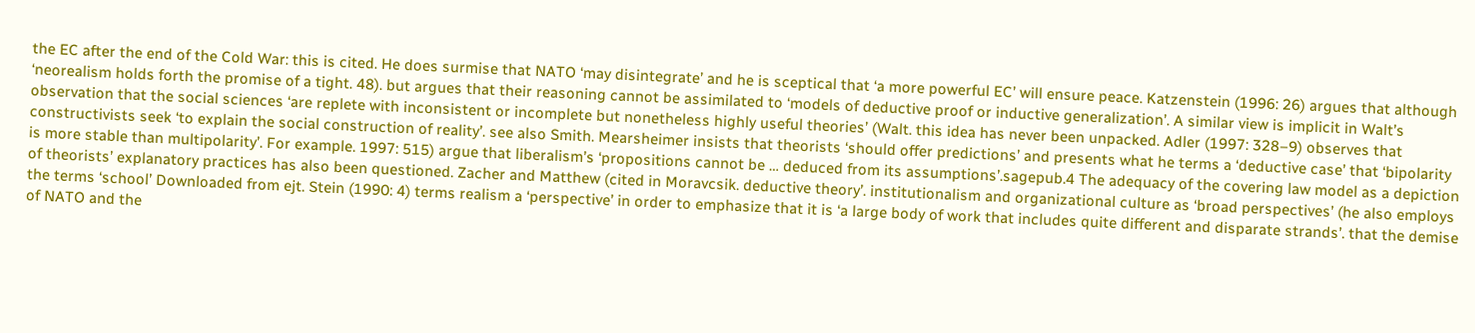the EC after the end of the Cold War: this is cited. He does surmise that NATO ‘may disintegrate’ and he is sceptical that ‘a more powerful EC’ will ensure peace. Katzenstein (1996: 26) argues that although ‘neorealism holds forth the promise of a tight. 48). but argues that their reasoning cannot be assimilated to ‘models of deductive proof or inductive generalization’. A similar view is implicit in Walt’s observation that the social sciences ‘are replete with inconsistent or incomplete but nonetheless highly useful theories’ (Walt. this idea has never been unpacked. Adler (1997: 328–9) observes that constructivists seek ‘to explain the social construction of reality’. see also Smith. Mearsheimer insists that theorists ‘should offer predictions’ and presents what he terms a ‘deductive case’ that ‘bipolarity is more stable than multipolarity’. For example. 1997: 515) argue that liberalism’s ‘propositions cannot be … deduced from its assumptions’.sagepub.4 The adequacy of the covering law model as a depiction of theorists’ explanatory practices has also been questioned. Zacher and Matthew (cited in Moravcsik. deductive theory’. institutionalism and organizational culture as ‘broad perspectives’ (he also employs the terms ‘school’ Downloaded from ejt. Stein (1990: 4) terms realism a ‘perspective’ in order to emphasize that it is ‘a large body of work that includes quite different and disparate strands’. that the demise of NATO and the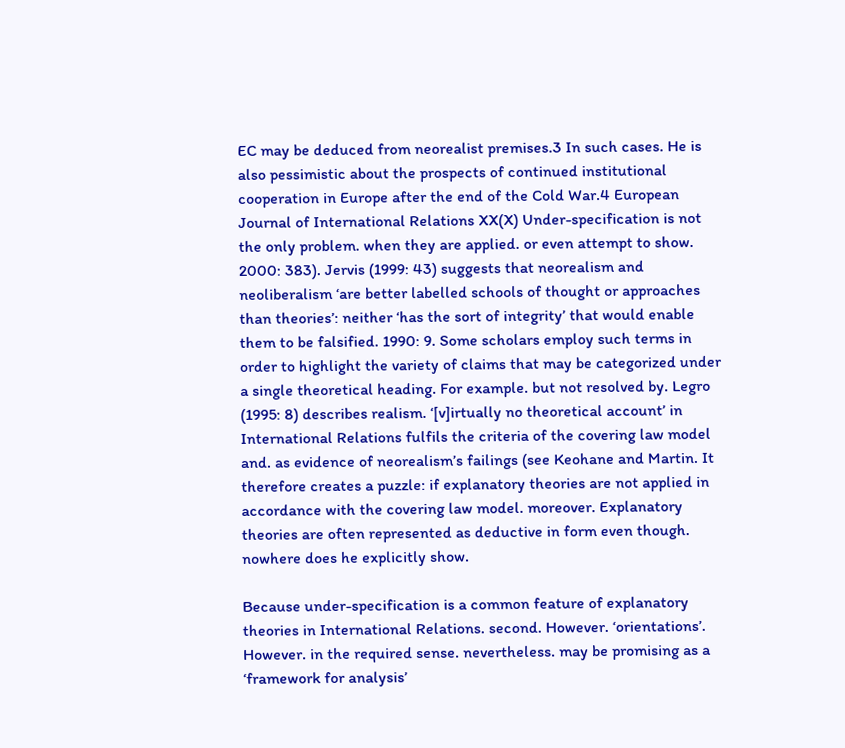EC may be deduced from neorealist premises.3 In such cases. He is also pessimistic about the prospects of continued institutional cooperation in Europe after the end of the Cold War.4 European Journal of International Relations XX(X) Under-specification is not the only problem. when they are applied. or even attempt to show. 2000: 383). Jervis (1999: 43) suggests that neorealism and neoliberalism ‘are better labelled schools of thought or approaches than theories’: neither ‘has the sort of integrity’ that would enable them to be falsified. 1990: 9. Some scholars employ such terms in order to highlight the variety of claims that may be categorized under a single theoretical heading. For example. but not resolved by. Legro (1995: 8) describes realism. ‘[v]irtually no theoretical account’ in International Relations fulfils the criteria of the covering law model and. as evidence of neorealism’s failings (see Keohane and Martin. It therefore creates a puzzle: if explanatory theories are not applied in accordance with the covering law model. moreover. Explanatory theories are often represented as deductive in form even though. nowhere does he explicitly show.

Because under-specification is a common feature of explanatory theories in International Relations. second. However. ‘orientations’. However. in the required sense. nevertheless. may be promising as a ‘framework for analysis’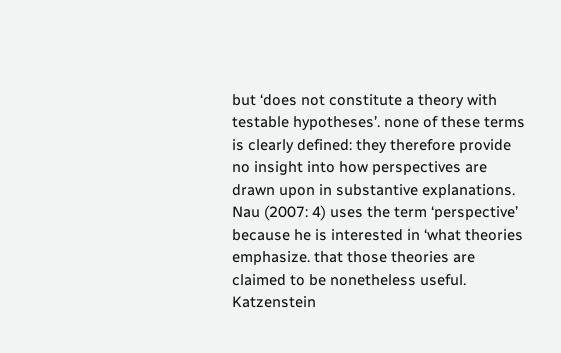but ‘does not constitute a theory with testable hypotheses’. none of these terms is clearly defined: they therefore provide no insight into how perspectives are drawn upon in substantive explanations. Nau (2007: 4) uses the term ‘perspective’ because he is interested in ‘what theories emphasize. that those theories are claimed to be nonetheless useful. Katzenstein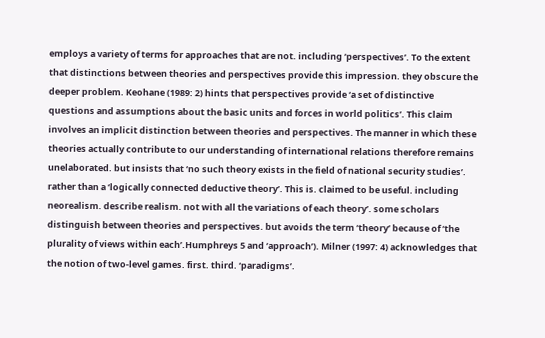employs a variety of terms for approaches that are not. including ‘perspectives’. To the extent that distinctions between theories and perspectives provide this impression. they obscure the deeper problem. Keohane (1989: 2) hints that perspectives provide ‘a set of distinctive questions and assumptions about the basic units and forces in world politics’. This claim involves an implicit distinction between theories and perspectives. The manner in which these theories actually contribute to our understanding of international relations therefore remains unelaborated. but insists that ‘no such theory exists in the field of national security studies’. rather than a ‘logically connected deductive theory’. This is. claimed to be useful. including neorealism. describe realism. not with all the variations of each theory’. some scholars distinguish between theories and perspectives. but avoids the term ‘theory’ because of ‘the plurality of views within each’.Humphreys 5 and ‘approach’). Milner (1997: 4) acknowledges that the notion of two-level games. first. third. ‘paradigms’.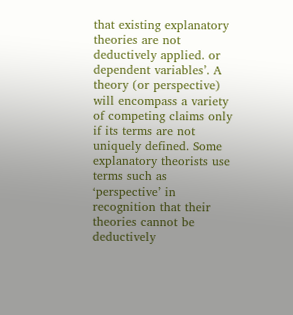that existing explanatory theories are not deductively applied. or dependent variables’. A theory (or perspective) will encompass a variety of competing claims only if its terms are not uniquely defined. Some explanatory theorists use terms such as ‘perspective’ in recognition that their theories cannot be deductively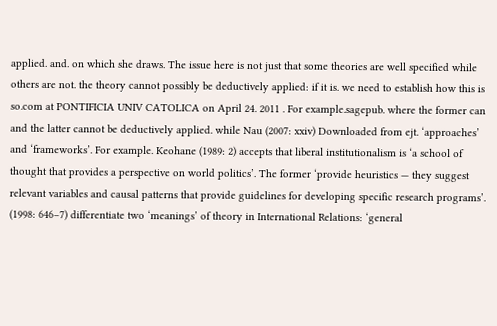applied. and. on which she draws. The issue here is not just that some theories are well specified while others are not. the theory cannot possibly be deductively applied: if it is. we need to establish how this is so.com at PONTIFICIA UNIV CATOLICA on April 24. 2011 . For example.sagepub. where the former can and the latter cannot be deductively applied. while Nau (2007: xxiv) Downloaded from ejt. ‘approaches’ and ‘frameworks’. For example. Keohane (1989: 2) accepts that liberal institutionalism is ‘a school of thought that provides a perspective on world politics’. The former ‘provide heuristics — they suggest relevant variables and causal patterns that provide guidelines for developing specific research programs’. (1998: 646–7) differentiate two ‘meanings’ of theory in International Relations: ‘general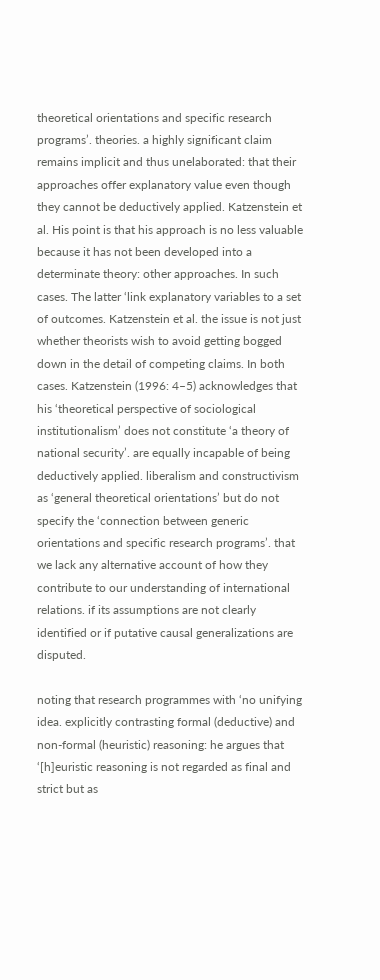theoretical orientations and specific research programs’. theories. a highly significant claim remains implicit and thus unelaborated: that their approaches offer explanatory value even though they cannot be deductively applied. Katzenstein et al. His point is that his approach is no less valuable because it has not been developed into a determinate theory: other approaches. In such cases. The latter ‘link explanatory variables to a set of outcomes. Katzenstein et al. the issue is not just whether theorists wish to avoid getting bogged down in the detail of competing claims. In both cases. Katzenstein (1996: 4–5) acknowledges that his ‘theoretical perspective of sociological institutionalism’ does not constitute ‘a theory of national security’. are equally incapable of being deductively applied. liberalism and constructivism as ‘general theoretical orientations’ but do not specify the ‘connection between generic orientations and specific research programs’. that we lack any alternative account of how they contribute to our understanding of international relations. if its assumptions are not clearly identified or if putative causal generalizations are disputed.

noting that research programmes with ‘no unifying idea. explicitly contrasting formal (deductive) and non-formal (heuristic) reasoning: he argues that ‘[h]euristic reasoning is not regarded as final and strict but as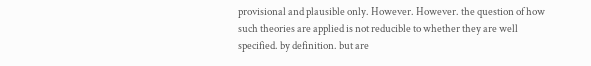provisional and plausible only. However. However. the question of how such theories are applied is not reducible to whether they are well specified. by definition. but are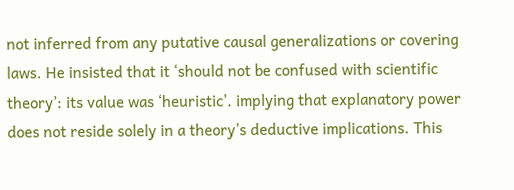not inferred from any putative causal generalizations or covering laws. He insisted that it ‘should not be confused with scientific theory’: its value was ‘heuristic’. implying that explanatory power does not reside solely in a theory’s deductive implications. This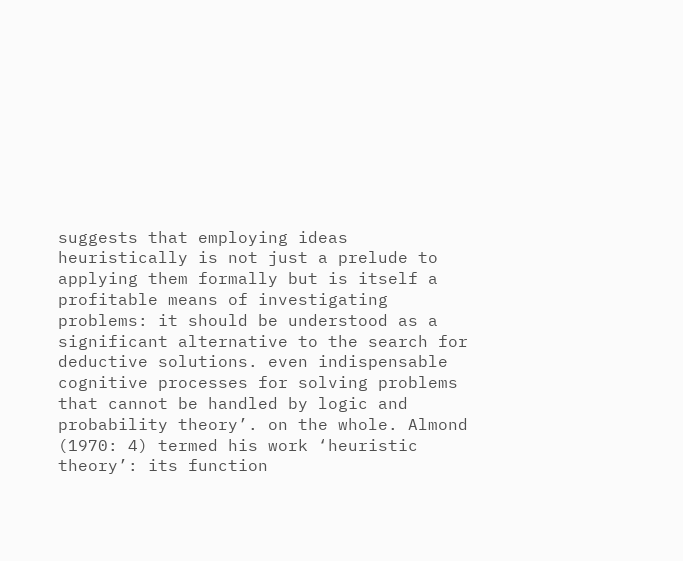suggests that employing ideas heuristically is not just a prelude to applying them formally but is itself a profitable means of investigating problems: it should be understood as a significant alternative to the search for deductive solutions. even indispensable cognitive processes for solving problems that cannot be handled by logic and probability theory’. on the whole. Almond (1970: 4) termed his work ‘heuristic theory’: its function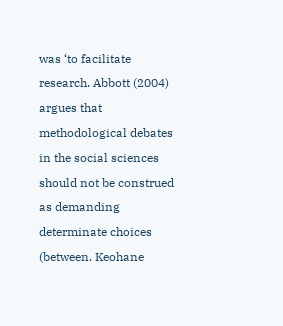was ‘to facilitate research. Abbott (2004) argues that methodological debates in the social sciences should not be construed as demanding determinate choices (between. Keohane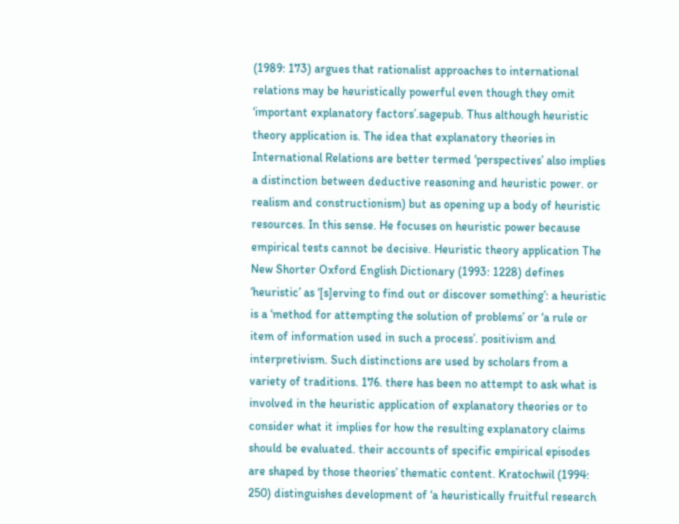(1989: 173) argues that rationalist approaches to international relations may be heuristically powerful even though they omit ‘important explanatory factors’.sagepub. Thus although heuristic theory application is. The idea that explanatory theories in International Relations are better termed ‘perspectives’ also implies a distinction between deductive reasoning and heuristic power. or realism and constructionism) but as opening up a body of heuristic resources. In this sense. He focuses on heuristic power because empirical tests cannot be decisive. Heuristic theory application The New Shorter Oxford English Dictionary (1993: 1228) defines ‘heuristic’ as ‘[s]erving to find out or discover something’: a heuristic is a ‘method for attempting the solution of problems’ or ‘a rule or item of information used in such a process’. positivism and interpretivism. Such distinctions are used by scholars from a variety of traditions. 176. there has been no attempt to ask what is involved in the heuristic application of explanatory theories or to consider what it implies for how the resulting explanatory claims should be evaluated. their accounts of specific empirical episodes are shaped by those theories’ thematic content. Kratochwil (1994: 250) distinguishes development of ‘a heuristically fruitful research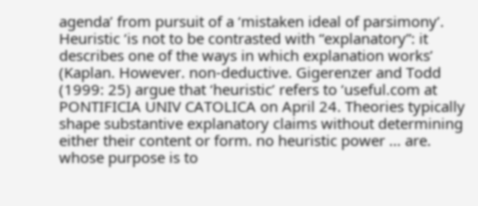agenda’ from pursuit of a ‘mistaken ideal of parsimony’. Heuristic ‘is not to be contrasted with “explanatory”: it describes one of the ways in which explanation works’ (Kaplan. However. non-deductive. Gigerenzer and Todd (1999: 25) argue that ‘heuristic’ refers to ‘useful.com at PONTIFICIA UNIV CATOLICA on April 24. Theories typically shape substantive explanatory claims without determining either their content or form. no heuristic power … are. whose purpose is to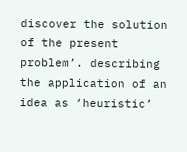discover the solution of the present problem’. describing the application of an idea as ‘heuristic’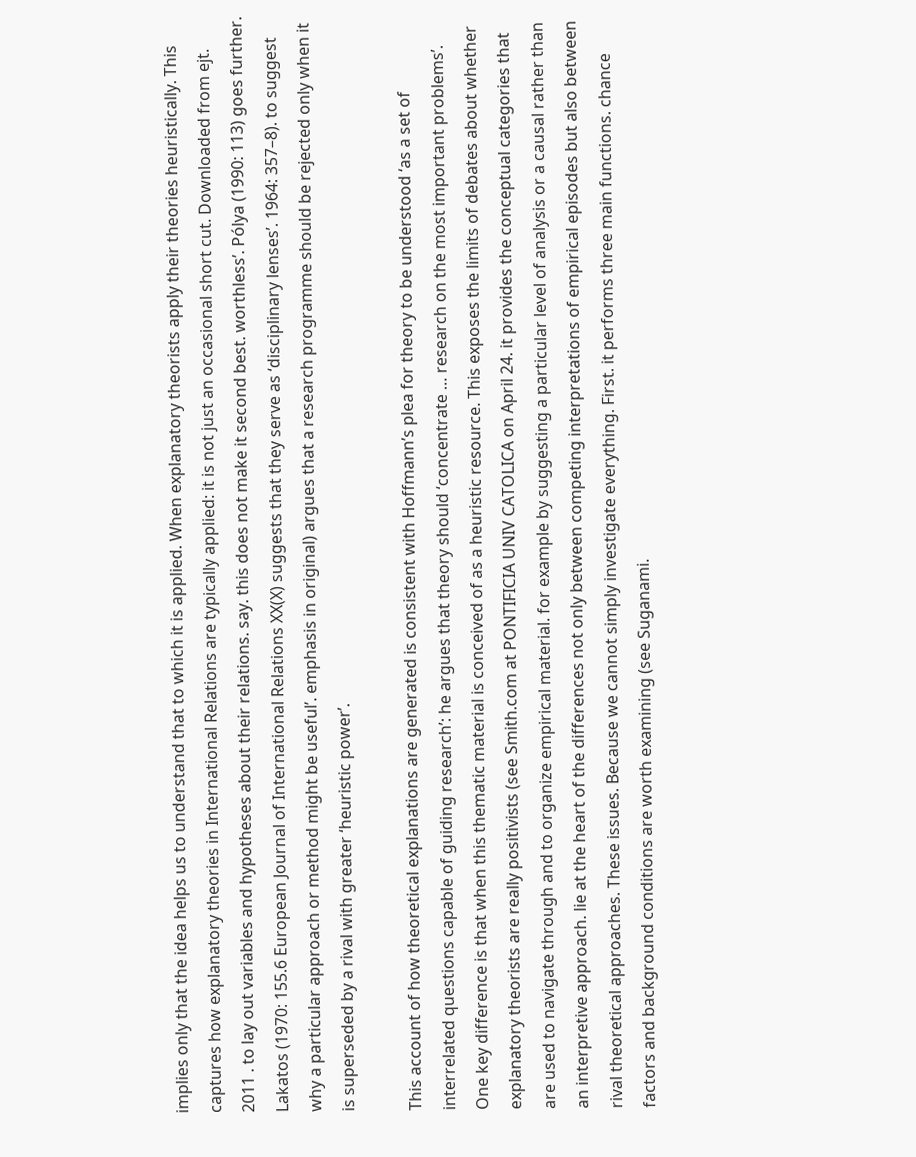implies only that the idea helps us to understand that to which it is applied. When explanatory theorists apply their theories heuristically. This captures how explanatory theories in International Relations are typically applied: it is not just an occasional short cut. Downloaded from ejt. 2011 . to lay out variables and hypotheses about their relations. say. this does not make it second best. worthless’. Pólya (1990: 113) goes further. Lakatos (1970: 155.6 European Journal of International Relations XX(X) suggests that they serve as ‘disciplinary lenses’. 1964: 357–8). to suggest why a particular approach or method might be useful’. emphasis in original) argues that a research programme should be rejected only when it is superseded by a rival with greater ‘heuristic power’.

This account of how theoretical explanations are generated is consistent with Hoffmann’s plea for theory to be understood ‘as a set of interrelated questions capable of guiding research’: he argues that theory should ‘concentrate … research on the most important problems’. One key difference is that when this thematic material is conceived of as a heuristic resource. This exposes the limits of debates about whether explanatory theorists are really positivists (see Smith.com at PONTIFICIA UNIV CATOLICA on April 24. it provides the conceptual categories that are used to navigate through and to organize empirical material. for example by suggesting a particular level of analysis or a causal rather than an interpretive approach. lie at the heart of the differences not only between competing interpretations of empirical episodes but also between rival theoretical approaches. These issues. Because we cannot simply investigate everything. First. it performs three main functions. chance factors and background conditions are worth examining (see Suganami.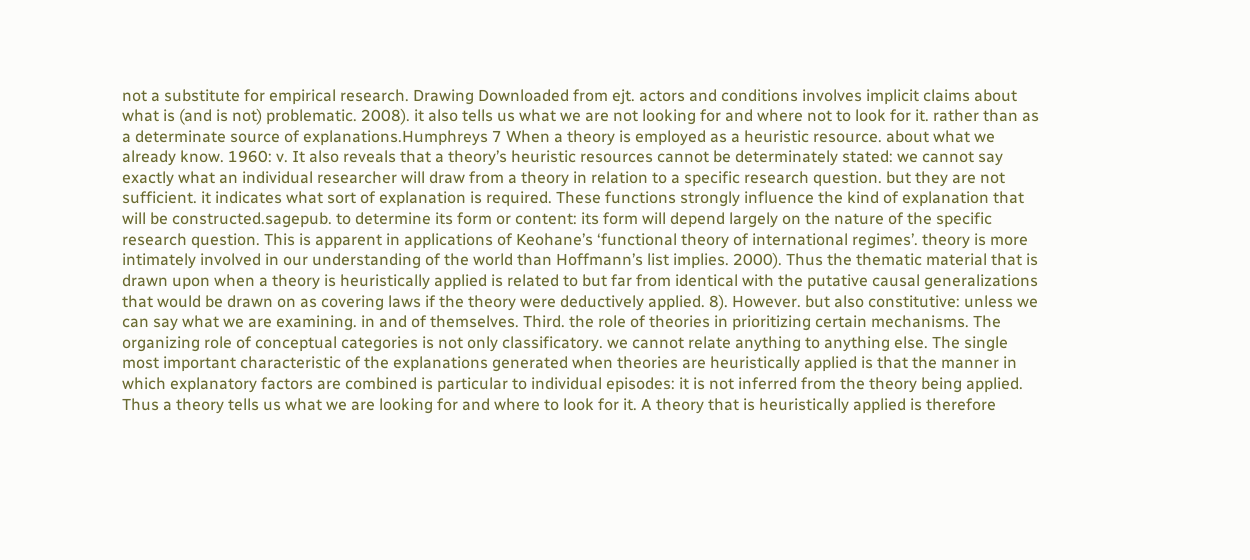not a substitute for empirical research. Drawing Downloaded from ejt. actors and conditions involves implicit claims about what is (and is not) problematic. 2008). it also tells us what we are not looking for and where not to look for it. rather than as a determinate source of explanations.Humphreys 7 When a theory is employed as a heuristic resource. about what we already know. 1960: v. It also reveals that a theory’s heuristic resources cannot be determinately stated: we cannot say exactly what an individual researcher will draw from a theory in relation to a specific research question. but they are not sufficient. it indicates what sort of explanation is required. These functions strongly influence the kind of explanation that will be constructed.sagepub. to determine its form or content: its form will depend largely on the nature of the specific research question. This is apparent in applications of Keohane’s ‘functional theory of international regimes’. theory is more intimately involved in our understanding of the world than Hoffmann’s list implies. 2000). Thus the thematic material that is drawn upon when a theory is heuristically applied is related to but far from identical with the putative causal generalizations that would be drawn on as covering laws if the theory were deductively applied. 8). However. but also constitutive: unless we can say what we are examining. in and of themselves. Third. the role of theories in prioritizing certain mechanisms. The organizing role of conceptual categories is not only classificatory. we cannot relate anything to anything else. The single most important characteristic of the explanations generated when theories are heuristically applied is that the manner in which explanatory factors are combined is particular to individual episodes: it is not inferred from the theory being applied. Thus a theory tells us what we are looking for and where to look for it. A theory that is heuristically applied is therefore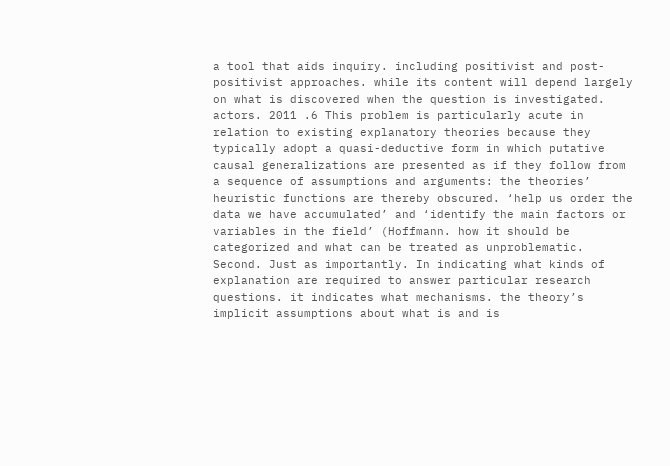a tool that aids inquiry. including positivist and post-positivist approaches. while its content will depend largely on what is discovered when the question is investigated. actors. 2011 .6 This problem is particularly acute in relation to existing explanatory theories because they typically adopt a quasi-deductive form in which putative causal generalizations are presented as if they follow from a sequence of assumptions and arguments: the theories’ heuristic functions are thereby obscured. ‘help us order the data we have accumulated’ and ‘identify the main factors or variables in the field’ (Hoffmann. how it should be categorized and what can be treated as unproblematic. Second. Just as importantly. In indicating what kinds of explanation are required to answer particular research questions. it indicates what mechanisms. the theory’s implicit assumptions about what is and is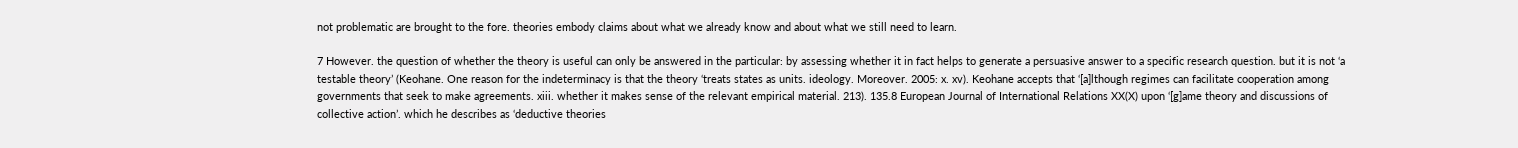not problematic are brought to the fore. theories embody claims about what we already know and about what we still need to learn.

7 However. the question of whether the theory is useful can only be answered in the particular: by assessing whether it in fact helps to generate a persuasive answer to a specific research question. but it is not ‘a testable theory’ (Keohane. One reason for the indeterminacy is that the theory ‘treats states as units. ideology. Moreover. 2005: x. xv). Keohane accepts that ‘[a]lthough regimes can facilitate cooperation among governments that seek to make agreements. xiii. whether it makes sense of the relevant empirical material. 213). 135.8 European Journal of International Relations XX(X) upon ‘[g]ame theory and discussions of collective action’. which he describes as ‘deductive theories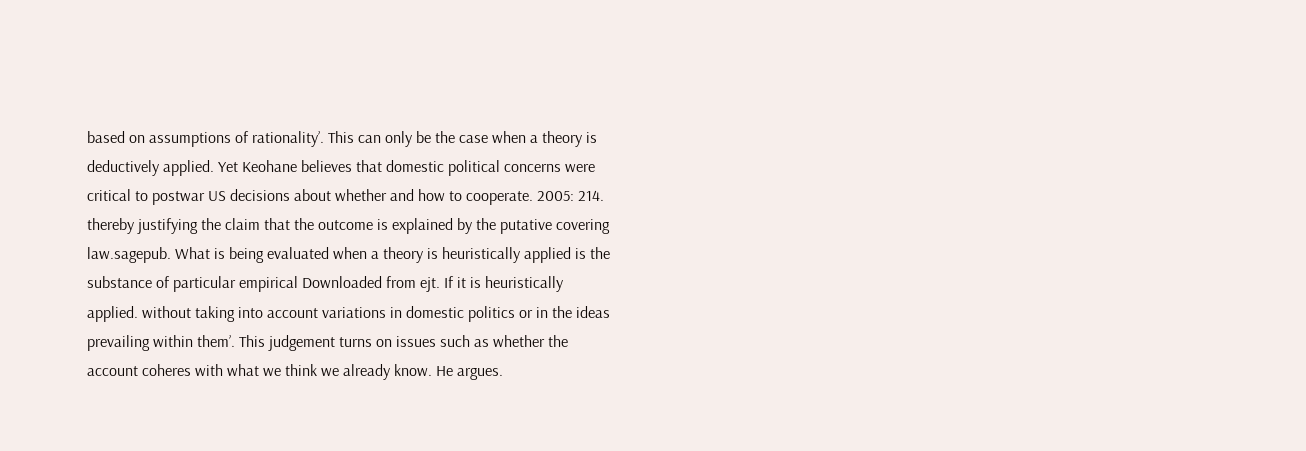based on assumptions of rationality’. This can only be the case when a theory is deductively applied. Yet Keohane believes that domestic political concerns were critical to postwar US decisions about whether and how to cooperate. 2005: 214. thereby justifying the claim that the outcome is explained by the putative covering law.sagepub. What is being evaluated when a theory is heuristically applied is the substance of particular empirical Downloaded from ejt. If it is heuristically applied. without taking into account variations in domestic politics or in the ideas prevailing within them’. This judgement turns on issues such as whether the account coheres with what we think we already know. He argues.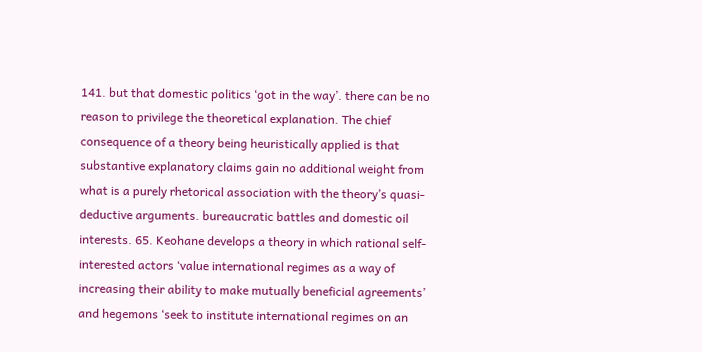141. but that domestic politics ‘got in the way’. there can be no reason to privilege the theoretical explanation. The chief consequence of a theory being heuristically applied is that substantive explanatory claims gain no additional weight from what is a purely rhetorical association with the theory’s quasi-deductive arguments. bureaucratic battles and domestic oil interests. 65. Keohane develops a theory in which rational self-interested actors ‘value international regimes as a way of increasing their ability to make mutually beneficial agreements’ and hegemons ‘seek to institute international regimes on an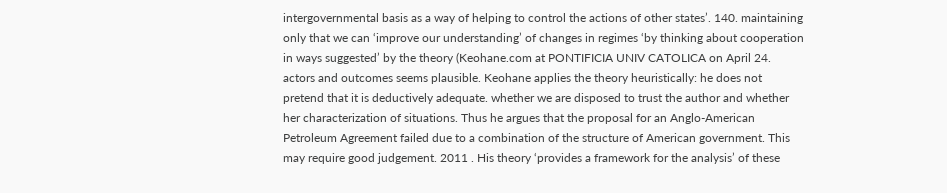intergovernmental basis as a way of helping to control the actions of other states’. 140. maintaining only that we can ‘improve our understanding’ of changes in regimes ‘by thinking about cooperation in ways suggested’ by the theory (Keohane.com at PONTIFICIA UNIV CATOLICA on April 24. actors and outcomes seems plausible. Keohane applies the theory heuristically: he does not pretend that it is deductively adequate. whether we are disposed to trust the author and whether her characterization of situations. Thus he argues that the proposal for an Anglo-American Petroleum Agreement failed due to a combination of the structure of American government. This may require good judgement. 2011 . His theory ‘provides a framework for the analysis’ of these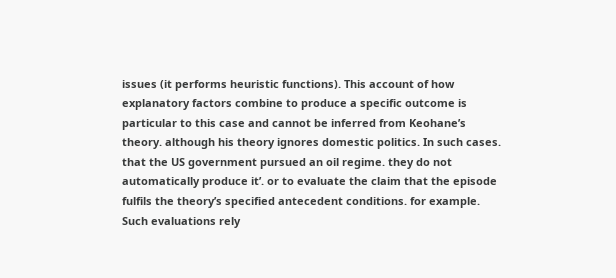issues (it performs heuristic functions). This account of how explanatory factors combine to produce a specific outcome is particular to this case and cannot be inferred from Keohane’s theory. although his theory ignores domestic politics. In such cases. that the US government pursued an oil regime. they do not automatically produce it’. or to evaluate the claim that the episode fulfils the theory’s specified antecedent conditions. for example. Such evaluations rely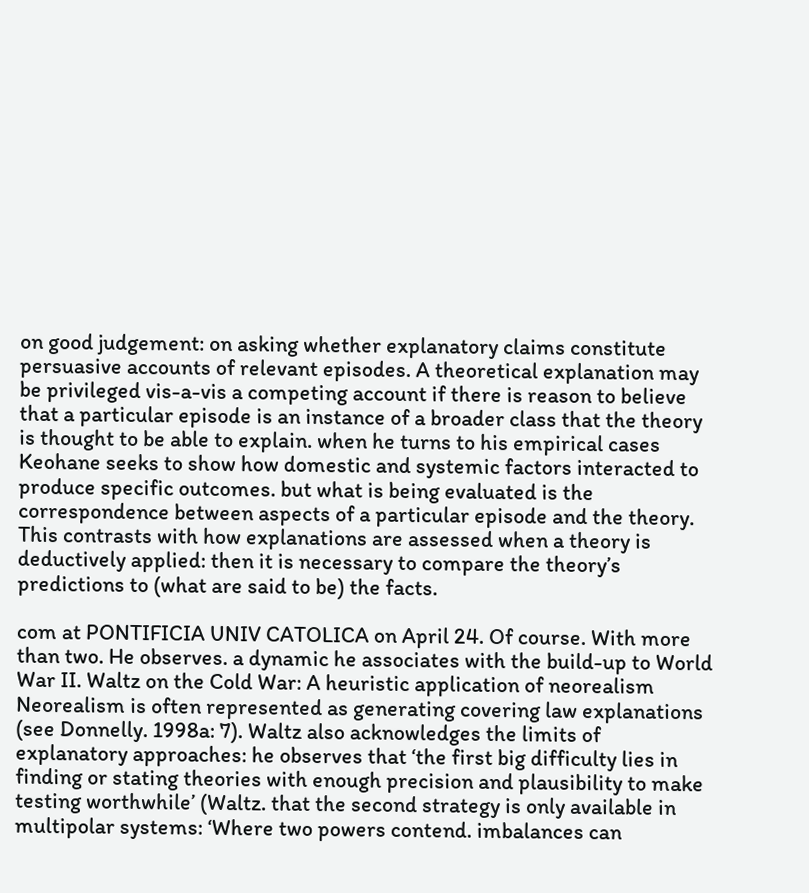on good judgement: on asking whether explanatory claims constitute persuasive accounts of relevant episodes. A theoretical explanation may be privileged vis-a-vis a competing account if there is reason to believe that a particular episode is an instance of a broader class that the theory is thought to be able to explain. when he turns to his empirical cases Keohane seeks to show how domestic and systemic factors interacted to produce specific outcomes. but what is being evaluated is the correspondence between aspects of a particular episode and the theory. This contrasts with how explanations are assessed when a theory is deductively applied: then it is necessary to compare the theory’s predictions to (what are said to be) the facts.

com at PONTIFICIA UNIV CATOLICA on April 24. Of course. With more than two. He observes. a dynamic he associates with the build-up to World War II. Waltz on the Cold War: A heuristic application of neorealism Neorealism is often represented as generating covering law explanations (see Donnelly. 1998a: 7). Waltz also acknowledges the limits of explanatory approaches: he observes that ‘the first big difficulty lies in finding or stating theories with enough precision and plausibility to make testing worthwhile’ (Waltz. that the second strategy is only available in multipolar systems: ‘Where two powers contend. imbalances can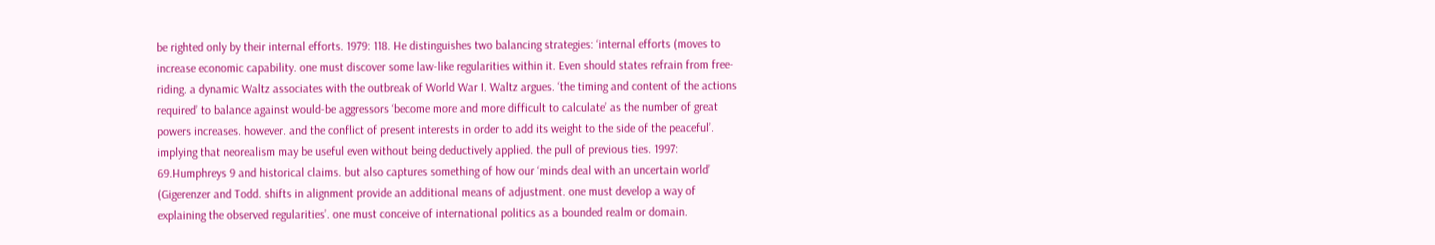be righted only by their internal efforts. 1979: 118. He distinguishes two balancing strategies: ‘internal efforts (moves to increase economic capability. one must discover some law-like regularities within it. Even should states refrain from free-riding. a dynamic Waltz associates with the outbreak of World War I. Waltz argues. ‘the timing and content of the actions required’ to balance against would-be aggressors ‘become more and more difficult to calculate’ as the number of great powers increases. however. and the conflict of present interests in order to add its weight to the side of the peaceful’. implying that neorealism may be useful even without being deductively applied. the pull of previous ties. 1997: 69.Humphreys 9 and historical claims. but also captures something of how our ‘minds deal with an uncertain world’ (Gigerenzer and Todd. shifts in alignment provide an additional means of adjustment. one must develop a way of explaining the observed regularities’. one must conceive of international politics as a bounded realm or domain.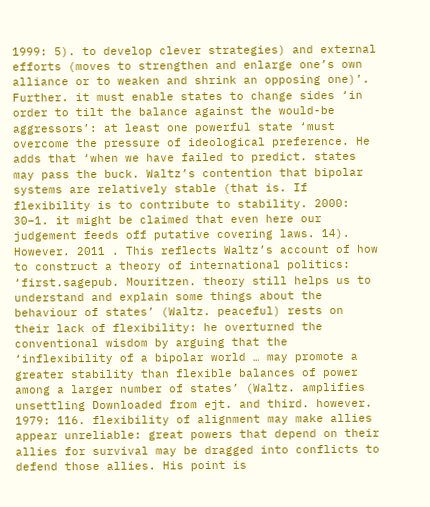1999: 5). to develop clever strategies) and external efforts (moves to strengthen and enlarge one’s own alliance or to weaken and shrink an opposing one)’. Further. it must enable states to change sides ‘in order to tilt the balance against the would-be aggressors’: at least one powerful state ‘must overcome the pressure of ideological preference. He adds that ‘when we have failed to predict. states may pass the buck. Waltz’s contention that bipolar systems are relatively stable (that is. If flexibility is to contribute to stability. 2000: 30–1. it might be claimed that even here our judgement feeds off putative covering laws. 14). However. 2011 . This reflects Waltz’s account of how to construct a theory of international politics: ‘first.sagepub. Mouritzen. theory still helps us to understand and explain some things about the behaviour of states’ (Waltz. peaceful) rests on their lack of flexibility: he overturned the conventional wisdom by arguing that the ‘inflexibility of a bipolar world … may promote a greater stability than flexible balances of power among a larger number of states’ (Waltz. amplifies unsettling Downloaded from ejt. and third. however. 1979: 116. flexibility of alignment may make allies appear unreliable: great powers that depend on their allies for survival may be dragged into conflicts to defend those allies. His point is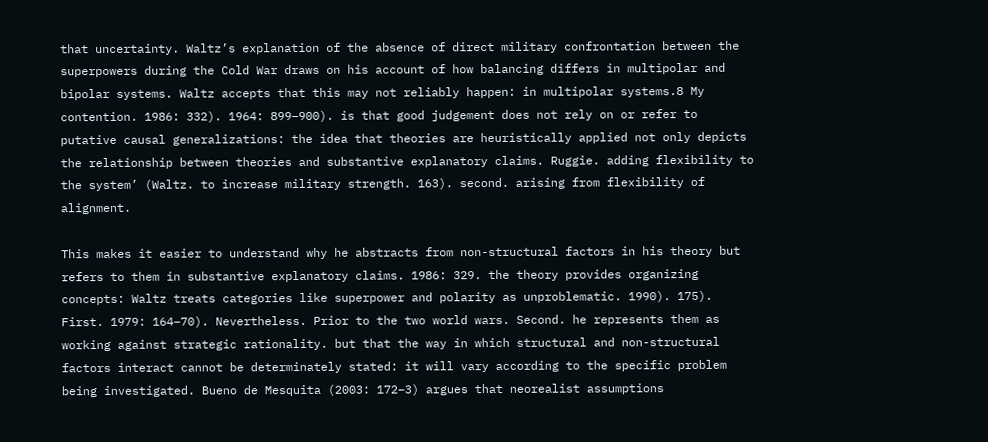that uncertainty. Waltz’s explanation of the absence of direct military confrontation between the superpowers during the Cold War draws on his account of how balancing differs in multipolar and bipolar systems. Waltz accepts that this may not reliably happen: in multipolar systems.8 My contention. 1986: 332). 1964: 899–900). is that good judgement does not rely on or refer to putative causal generalizations: the idea that theories are heuristically applied not only depicts the relationship between theories and substantive explanatory claims. Ruggie. adding flexibility to the system’ (Waltz. to increase military strength. 163). second. arising from flexibility of alignment.

This makes it easier to understand why he abstracts from non-structural factors in his theory but refers to them in substantive explanatory claims. 1986: 329. the theory provides organizing concepts: Waltz treats categories like superpower and polarity as unproblematic. 1990). 175). First. 1979: 164–70). Nevertheless. Prior to the two world wars. Second. he represents them as working against strategic rationality. but that the way in which structural and non-structural factors interact cannot be determinately stated: it will vary according to the specific problem being investigated. Bueno de Mesquita (2003: 172–3) argues that neorealist assumptions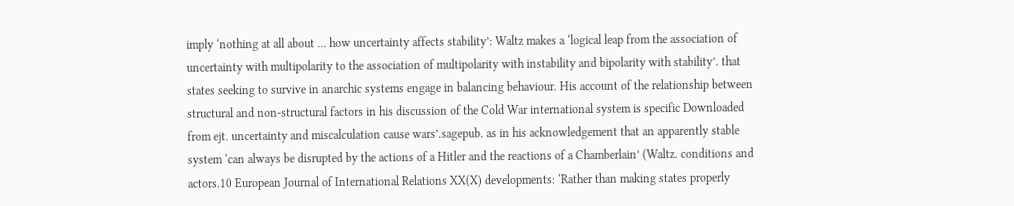imply ‘nothing at all about … how uncertainty affects stability’: Waltz makes a ‘logical leap from the association of uncertainty with multipolarity to the association of multipolarity with instability and bipolarity with stability’. that states seeking to survive in anarchic systems engage in balancing behaviour. His account of the relationship between structural and non-structural factors in his discussion of the Cold War international system is specific Downloaded from ejt. uncertainty and miscalculation cause wars’.sagepub. as in his acknowledgement that an apparently stable system ‘can always be disrupted by the actions of a Hitler and the reactions of a Chamberlain’ (Waltz. conditions and actors.10 European Journal of International Relations XX(X) developments: ‘Rather than making states properly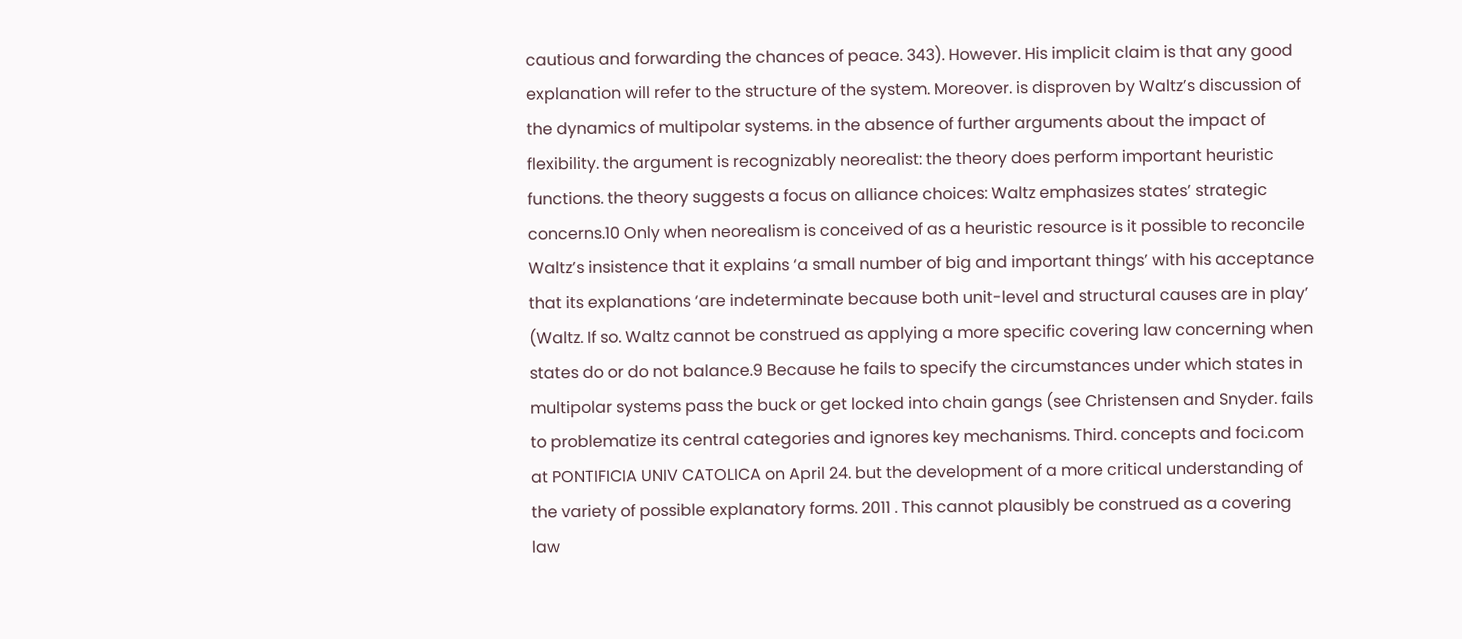cautious and forwarding the chances of peace. 343). However. His implicit claim is that any good explanation will refer to the structure of the system. Moreover. is disproven by Waltz’s discussion of the dynamics of multipolar systems. in the absence of further arguments about the impact of flexibility. the argument is recognizably neorealist: the theory does perform important heuristic functions. the theory suggests a focus on alliance choices: Waltz emphasizes states’ strategic concerns.10 Only when neorealism is conceived of as a heuristic resource is it possible to reconcile Waltz’s insistence that it explains ‘a small number of big and important things’ with his acceptance that its explanations ‘are indeterminate because both unit-level and structural causes are in play’ (Waltz. If so. Waltz cannot be construed as applying a more specific covering law concerning when states do or do not balance.9 Because he fails to specify the circumstances under which states in multipolar systems pass the buck or get locked into chain gangs (see Christensen and Snyder. fails to problematize its central categories and ignores key mechanisms. Third. concepts and foci.com at PONTIFICIA UNIV CATOLICA on April 24. but the development of a more critical understanding of the variety of possible explanatory forms. 2011 . This cannot plausibly be construed as a covering law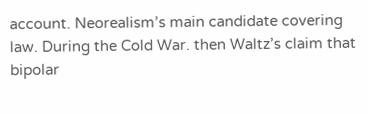account. Neorealism’s main candidate covering law. During the Cold War. then Waltz’s claim that bipolar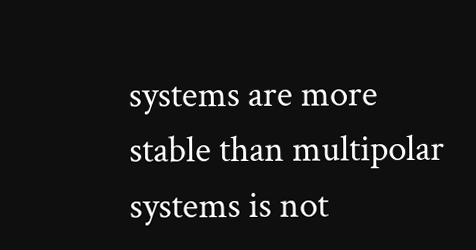systems are more stable than multipolar systems is not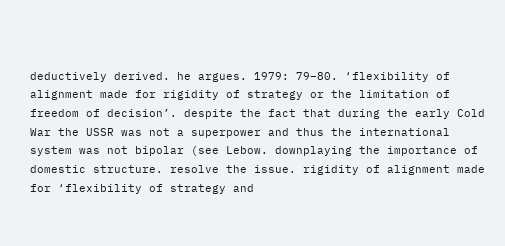deductively derived. he argues. 1979: 79–80. ‘flexibility of alignment made for rigidity of strategy or the limitation of freedom of decision’. despite the fact that during the early Cold War the USSR was not a superpower and thus the international system was not bipolar (see Lebow. downplaying the importance of domestic structure. resolve the issue. rigidity of alignment made for ‘flexibility of strategy and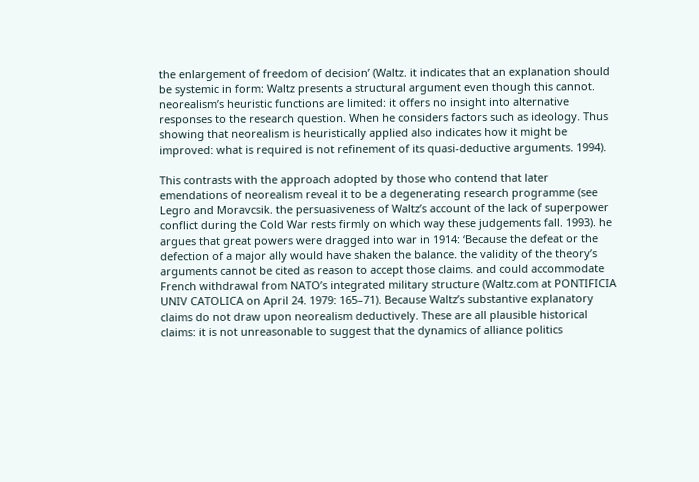the enlargement of freedom of decision’ (Waltz. it indicates that an explanation should be systemic in form: Waltz presents a structural argument even though this cannot. neorealism’s heuristic functions are limited: it offers no insight into alternative responses to the research question. When he considers factors such as ideology. Thus showing that neorealism is heuristically applied also indicates how it might be improved: what is required is not refinement of its quasi-deductive arguments. 1994).

This contrasts with the approach adopted by those who contend that later emendations of neorealism reveal it to be a degenerating research programme (see Legro and Moravcsik. the persuasiveness of Waltz’s account of the lack of superpower conflict during the Cold War rests firmly on which way these judgements fall. 1993). he argues that great powers were dragged into war in 1914: ‘Because the defeat or the defection of a major ally would have shaken the balance. the validity of the theory’s arguments cannot be cited as reason to accept those claims. and could accommodate French withdrawal from NATO’s integrated military structure (Waltz.com at PONTIFICIA UNIV CATOLICA on April 24. 1979: 165–71). Because Waltz’s substantive explanatory claims do not draw upon neorealism deductively. These are all plausible historical claims: it is not unreasonable to suggest that the dynamics of alliance politics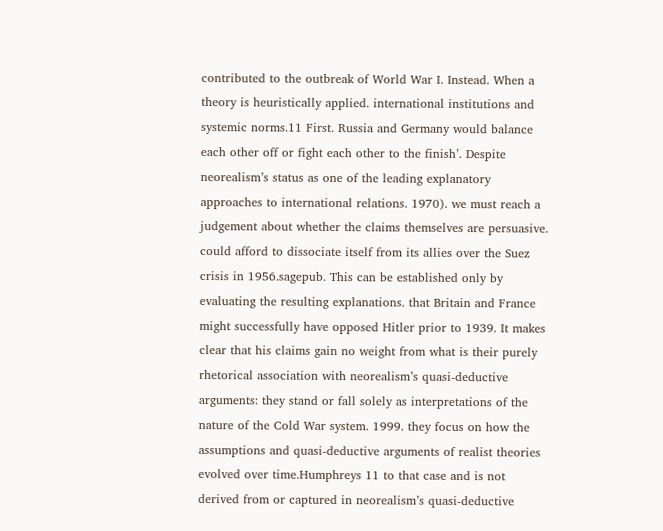contributed to the outbreak of World War I. Instead. When a theory is heuristically applied. international institutions and systemic norms.11 First. Russia and Germany would balance each other off or fight each other to the finish’. Despite neorealism’s status as one of the leading explanatory approaches to international relations. 1970). we must reach a judgement about whether the claims themselves are persuasive. could afford to dissociate itself from its allies over the Suez crisis in 1956.sagepub. This can be established only by evaluating the resulting explanations. that Britain and France might successfully have opposed Hitler prior to 1939. It makes clear that his claims gain no weight from what is their purely rhetorical association with neorealism’s quasi-deductive arguments: they stand or fall solely as interpretations of the nature of the Cold War system. 1999. they focus on how the assumptions and quasi-deductive arguments of realist theories evolved over time.Humphreys 11 to that case and is not derived from or captured in neorealism’s quasi-deductive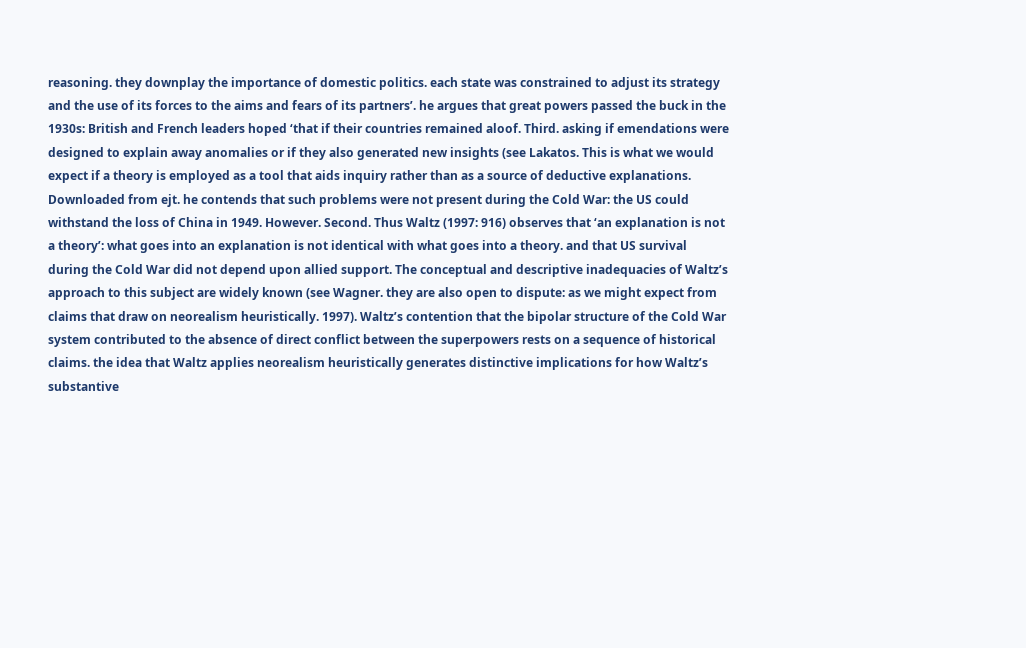reasoning. they downplay the importance of domestic politics. each state was constrained to adjust its strategy and the use of its forces to the aims and fears of its partners’. he argues that great powers passed the buck in the 1930s: British and French leaders hoped ‘that if their countries remained aloof. Third. asking if emendations were designed to explain away anomalies or if they also generated new insights (see Lakatos. This is what we would expect if a theory is employed as a tool that aids inquiry rather than as a source of deductive explanations. Downloaded from ejt. he contends that such problems were not present during the Cold War: the US could withstand the loss of China in 1949. However. Second. Thus Waltz (1997: 916) observes that ‘an explanation is not a theory’: what goes into an explanation is not identical with what goes into a theory. and that US survival during the Cold War did not depend upon allied support. The conceptual and descriptive inadequacies of Waltz’s approach to this subject are widely known (see Wagner. they are also open to dispute: as we might expect from claims that draw on neorealism heuristically. 1997). Waltz’s contention that the bipolar structure of the Cold War system contributed to the absence of direct conflict between the superpowers rests on a sequence of historical claims. the idea that Waltz applies neorealism heuristically generates distinctive implications for how Waltz’s substantive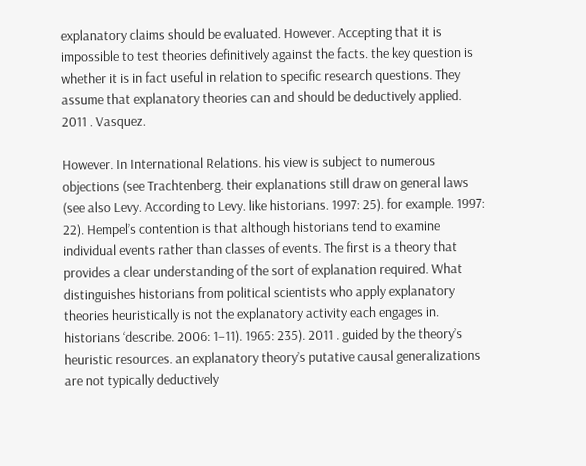explanatory claims should be evaluated. However. Accepting that it is impossible to test theories definitively against the facts. the key question is whether it is in fact useful in relation to specific research questions. They assume that explanatory theories can and should be deductively applied. 2011 . Vasquez.

However. In International Relations. his view is subject to numerous objections (see Trachtenberg. their explanations still draw on general laws (see also Levy. According to Levy. like historians. 1997: 25). for example. 1997: 22). Hempel’s contention is that although historians tend to examine individual events rather than classes of events. The first is a theory that provides a clear understanding of the sort of explanation required. What distinguishes historians from political scientists who apply explanatory theories heuristically is not the explanatory activity each engages in. historians ‘describe. 2006: 1–11). 1965: 235). 2011 . guided by the theory’s heuristic resources. an explanatory theory’s putative causal generalizations are not typically deductively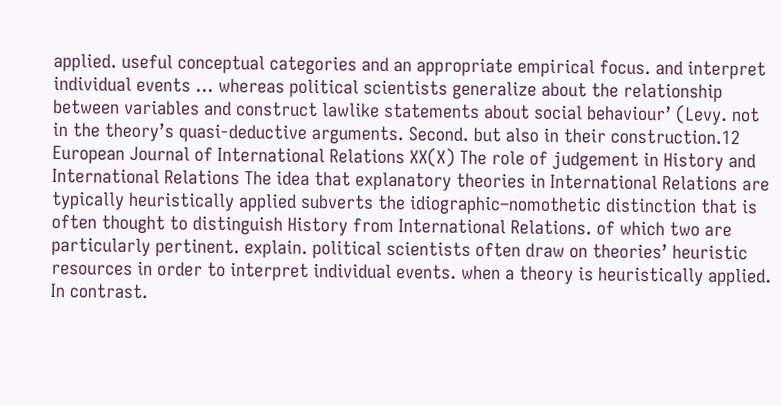applied. useful conceptual categories and an appropriate empirical focus. and interpret individual events … whereas political scientists generalize about the relationship between variables and construct lawlike statements about social behaviour’ (Levy. not in the theory’s quasi-deductive arguments. Second. but also in their construction.12 European Journal of International Relations XX(X) The role of judgement in History and International Relations The idea that explanatory theories in International Relations are typically heuristically applied subverts the idiographic–nomothetic distinction that is often thought to distinguish History from International Relations. of which two are particularly pertinent. explain. political scientists often draw on theories’ heuristic resources in order to interpret individual events. when a theory is heuristically applied. In contrast.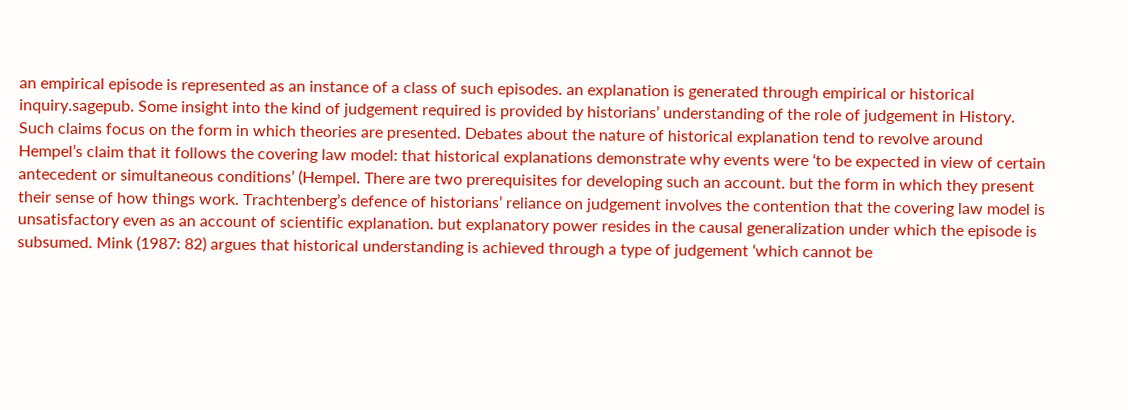an empirical episode is represented as an instance of a class of such episodes. an explanation is generated through empirical or historical inquiry.sagepub. Some insight into the kind of judgement required is provided by historians’ understanding of the role of judgement in History. Such claims focus on the form in which theories are presented. Debates about the nature of historical explanation tend to revolve around Hempel’s claim that it follows the covering law model: that historical explanations demonstrate why events were ‘to be expected in view of certain antecedent or simultaneous conditions’ (Hempel. There are two prerequisites for developing such an account. but the form in which they present their sense of how things work. Trachtenberg’s defence of historians’ reliance on judgement involves the contention that the covering law model is unsatisfactory even as an account of scientific explanation. but explanatory power resides in the causal generalization under which the episode is subsumed. Mink (1987: 82) argues that historical understanding is achieved through a type of judgement ‘which cannot be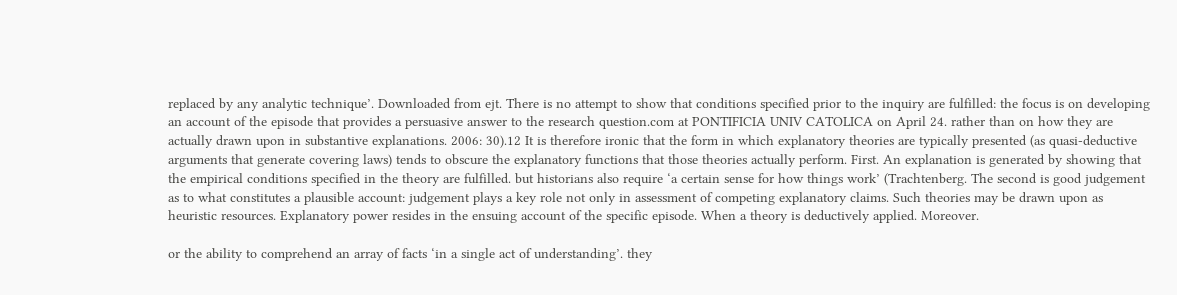replaced by any analytic technique’. Downloaded from ejt. There is no attempt to show that conditions specified prior to the inquiry are fulfilled: the focus is on developing an account of the episode that provides a persuasive answer to the research question.com at PONTIFICIA UNIV CATOLICA on April 24. rather than on how they are actually drawn upon in substantive explanations. 2006: 30).12 It is therefore ironic that the form in which explanatory theories are typically presented (as quasi-deductive arguments that generate covering laws) tends to obscure the explanatory functions that those theories actually perform. First. An explanation is generated by showing that the empirical conditions specified in the theory are fulfilled. but historians also require ‘a certain sense for how things work’ (Trachtenberg. The second is good judgement as to what constitutes a plausible account: judgement plays a key role not only in assessment of competing explanatory claims. Such theories may be drawn upon as heuristic resources. Explanatory power resides in the ensuing account of the specific episode. When a theory is deductively applied. Moreover.

or the ability to comprehend an array of facts ‘in a single act of understanding’. they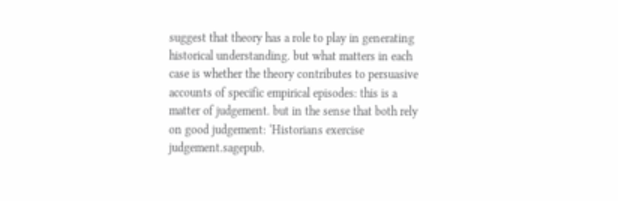suggest that theory has a role to play in generating historical understanding. but what matters in each case is whether the theory contributes to persuasive accounts of specific empirical episodes: this is a matter of judgement. but in the sense that both rely on good judgement: ‘Historians exercise judgement.sagepub.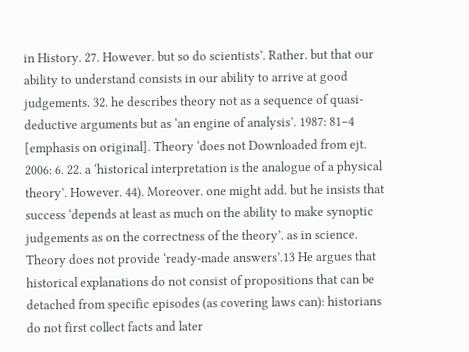in History. 27. However. but so do scientists’. Rather. but that our ability to understand consists in our ability to arrive at good judgements. 32. he describes theory not as a sequence of quasi-deductive arguments but as ‘an engine of analysis’. 1987: 81–4 [emphasis on original]. Theory ‘does not Downloaded from ejt. 2006: 6. 22. a ‘historical interpretation is the analogue of a physical theory’. However. 44). Moreover. one might add. but he insists that success ‘depends at least as much on the ability to make synoptic judgements as on the correctness of the theory’. as in science. Theory does not provide ‘ready-made answers’.13 He argues that historical explanations do not consist of propositions that can be detached from specific episodes (as covering laws can): historians do not first collect facts and later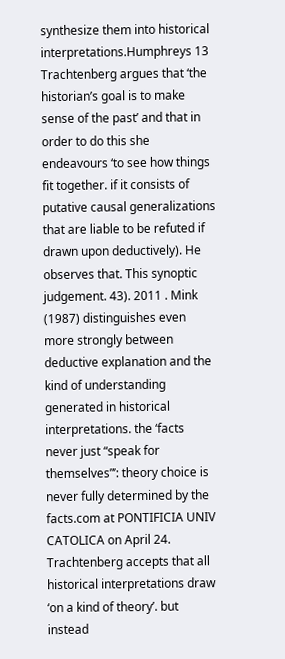synthesize them into historical interpretations.Humphreys 13 Trachtenberg argues that ‘the historian’s goal is to make sense of the past’ and that in order to do this she endeavours ‘to see how things fit together. if it consists of putative causal generalizations that are liable to be refuted if drawn upon deductively). He observes that. This synoptic judgement. 43). 2011 . Mink (1987) distinguishes even more strongly between deductive explanation and the kind of understanding generated in historical interpretations. the ‘facts never just “speak for themselves”’: theory choice is never fully determined by the facts.com at PONTIFICIA UNIV CATOLICA on April 24. Trachtenberg accepts that all historical interpretations draw ‘on a kind of theory’. but instead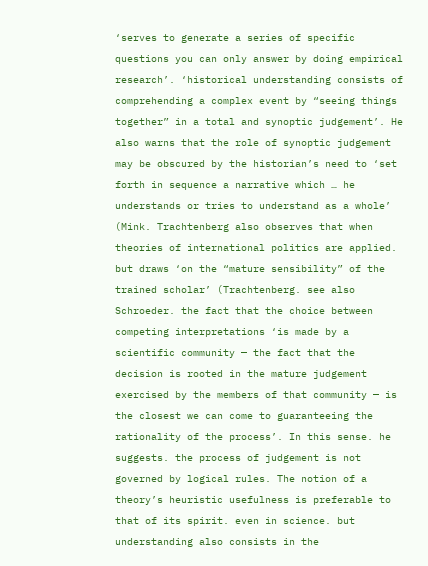‘serves to generate a series of specific questions you can only answer by doing empirical research’. ‘historical understanding consists of comprehending a complex event by “seeing things together” in a total and synoptic judgement’. He also warns that the role of synoptic judgement may be obscured by the historian’s need to ‘set forth in sequence a narrative which … he understands or tries to understand as a whole’ (Mink. Trachtenberg also observes that when theories of international politics are applied. but draws ‘on the “mature sensibility” of the trained scholar’ (Trachtenberg. see also Schroeder. the fact that the choice between competing interpretations ‘is made by a scientific community — the fact that the decision is rooted in the mature judgement exercised by the members of that community — is the closest we can come to guaranteeing the rationality of the process’. In this sense. he suggests. the process of judgement is not governed by logical rules. The notion of a theory’s heuristic usefulness is preferable to that of its spirit. even in science. but understanding also consists in the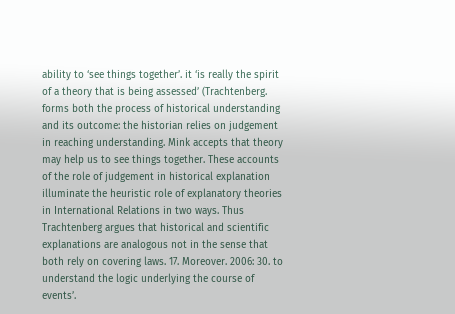ability to ‘see things together’. it ‘is really the spirit of a theory that is being assessed’ (Trachtenberg. forms both the process of historical understanding and its outcome: the historian relies on judgement in reaching understanding. Mink accepts that theory may help us to see things together. These accounts of the role of judgement in historical explanation illuminate the heuristic role of explanatory theories in International Relations in two ways. Thus Trachtenberg argues that historical and scientific explanations are analogous not in the sense that both rely on covering laws. 17. Moreover. 2006: 30. to understand the logic underlying the course of events’.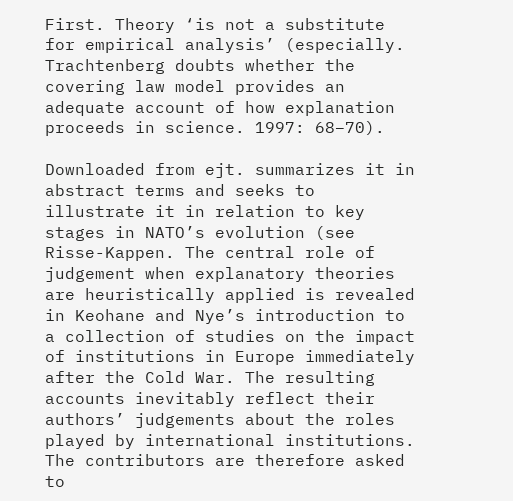First. Theory ‘is not a substitute for empirical analysis’ (especially. Trachtenberg doubts whether the covering law model provides an adequate account of how explanation proceeds in science. 1997: 68–70).

Downloaded from ejt. summarizes it in abstract terms and seeks to illustrate it in relation to key stages in NATO’s evolution (see Risse-Kappen. The central role of judgement when explanatory theories are heuristically applied is revealed in Keohane and Nye’s introduction to a collection of studies on the impact of institutions in Europe immediately after the Cold War. The resulting accounts inevitably reflect their authors’ judgements about the roles played by international institutions. The contributors are therefore asked to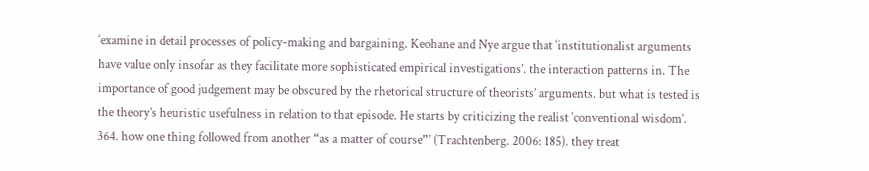‘examine in detail processes of policy-making and bargaining. Keohane and Nye argue that ‘institutionalist arguments have value only insofar as they facilitate more sophisticated empirical investigations’. the interaction patterns in. The importance of good judgement may be obscured by the rhetorical structure of theorists’ arguments. but what is tested is the theory’s heuristic usefulness in relation to that episode. He starts by criticizing the realist ‘conventional wisdom’. 364. how one thing followed from another “as a matter of course”’ (Trachtenberg. 2006: 185). they treat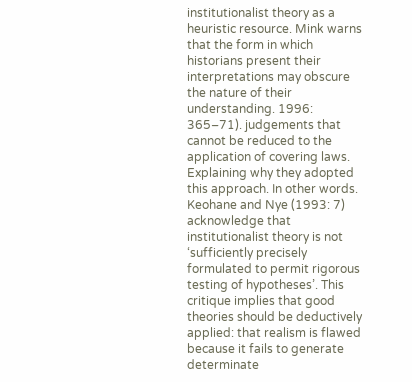institutionalist theory as a heuristic resource. Mink warns that the form in which historians present their interpretations may obscure the nature of their understanding. 1996: 365–71). judgements that cannot be reduced to the application of covering laws. Explaining why they adopted this approach. In other words. Keohane and Nye (1993: 7) acknowledge that institutionalist theory is not ‘sufficiently precisely formulated to permit rigorous testing of hypotheses’. This critique implies that good theories should be deductively applied: that realism is flawed because it fails to generate determinate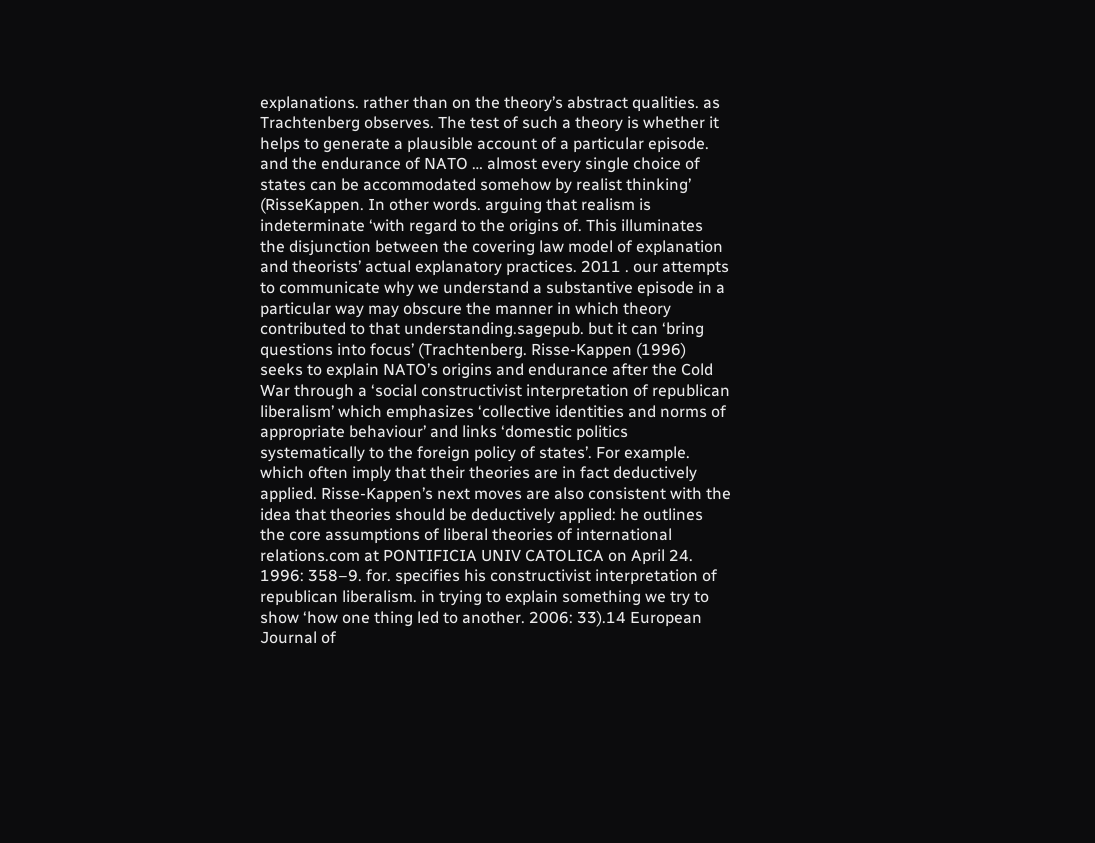explanations. rather than on the theory’s abstract qualities. as Trachtenberg observes. The test of such a theory is whether it helps to generate a plausible account of a particular episode. and the endurance of NATO … almost every single choice of states can be accommodated somehow by realist thinking’ (RisseKappen. In other words. arguing that realism is indeterminate ‘with regard to the origins of. This illuminates the disjunction between the covering law model of explanation and theorists’ actual explanatory practices. 2011 . our attempts to communicate why we understand a substantive episode in a particular way may obscure the manner in which theory contributed to that understanding.sagepub. but it can ‘bring questions into focus’ (Trachtenberg. Risse-Kappen (1996) seeks to explain NATO’s origins and endurance after the Cold War through a ‘social constructivist interpretation of republican liberalism’ which emphasizes ‘collective identities and norms of appropriate behaviour’ and links ‘domestic politics systematically to the foreign policy of states’. For example. which often imply that their theories are in fact deductively applied. Risse-Kappen’s next moves are also consistent with the idea that theories should be deductively applied: he outlines the core assumptions of liberal theories of international relations.com at PONTIFICIA UNIV CATOLICA on April 24. 1996: 358–9. for. specifies his constructivist interpretation of republican liberalism. in trying to explain something we try to show ‘how one thing led to another. 2006: 33).14 European Journal of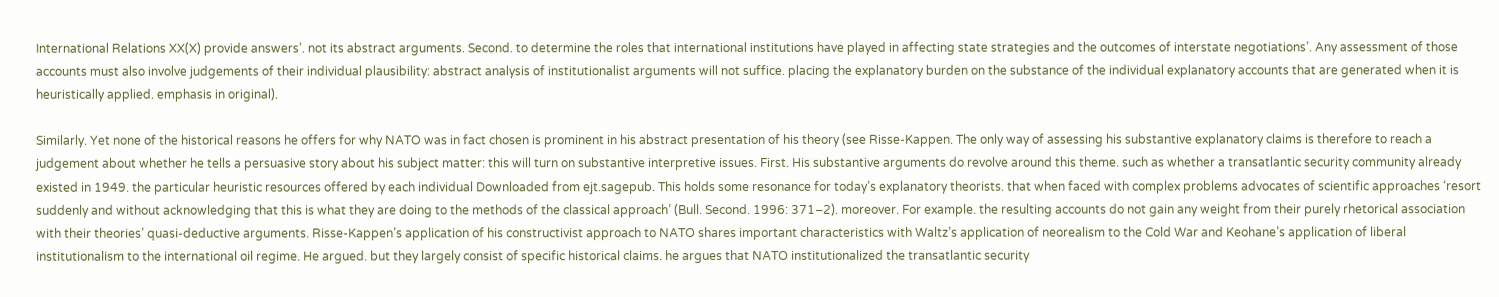International Relations XX(X) provide answers’. not its abstract arguments. Second. to determine the roles that international institutions have played in affecting state strategies and the outcomes of interstate negotiations’. Any assessment of those accounts must also involve judgements of their individual plausibility: abstract analysis of institutionalist arguments will not suffice. placing the explanatory burden on the substance of the individual explanatory accounts that are generated when it is heuristically applied. emphasis in original).

Similarly. Yet none of the historical reasons he offers for why NATO was in fact chosen is prominent in his abstract presentation of his theory (see Risse-Kappen. The only way of assessing his substantive explanatory claims is therefore to reach a judgement about whether he tells a persuasive story about his subject matter: this will turn on substantive interpretive issues. First. His substantive arguments do revolve around this theme. such as whether a transatlantic security community already existed in 1949. the particular heuristic resources offered by each individual Downloaded from ejt.sagepub. This holds some resonance for today’s explanatory theorists. that when faced with complex problems advocates of scientific approaches ‘resort suddenly and without acknowledging that this is what they are doing to the methods of the classical approach’ (Bull. Second. 1996: 371–2). moreover. For example. the resulting accounts do not gain any weight from their purely rhetorical association with their theories’ quasi-deductive arguments. Risse-Kappen’s application of his constructivist approach to NATO shares important characteristics with Waltz’s application of neorealism to the Cold War and Keohane’s application of liberal institutionalism to the international oil regime. He argued. but they largely consist of specific historical claims. he argues that NATO institutionalized the transatlantic security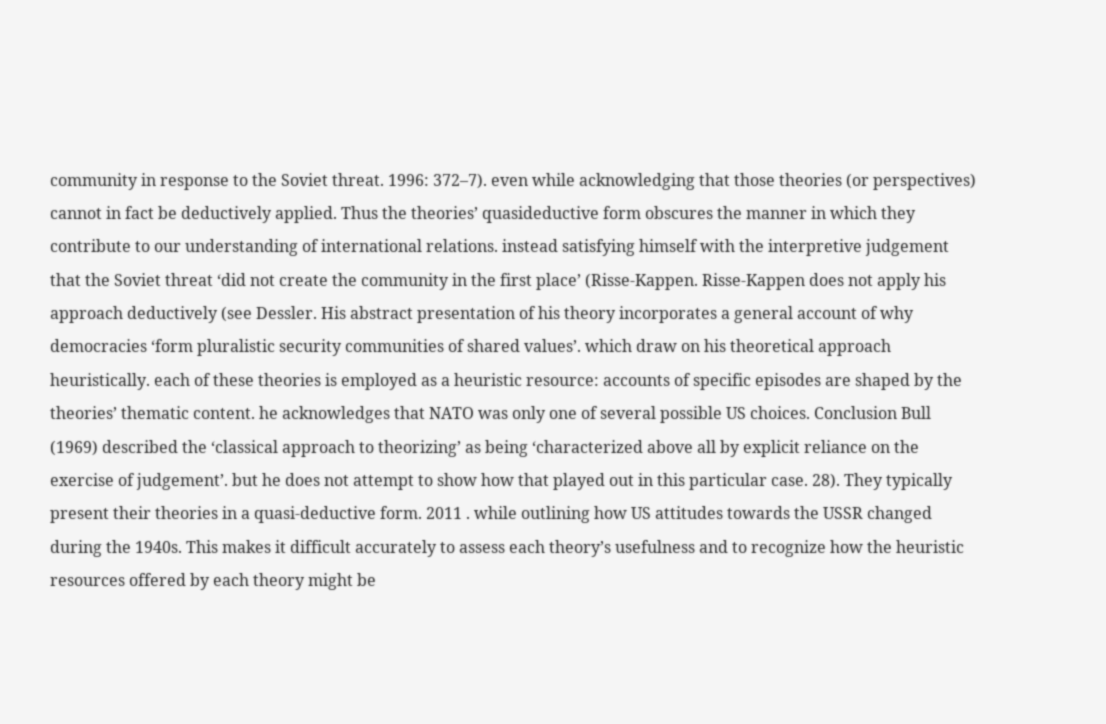community in response to the Soviet threat. 1996: 372–7). even while acknowledging that those theories (or perspectives) cannot in fact be deductively applied. Thus the theories’ quasideductive form obscures the manner in which they contribute to our understanding of international relations. instead satisfying himself with the interpretive judgement that the Soviet threat ‘did not create the community in the first place’ (Risse-Kappen. Risse-Kappen does not apply his approach deductively (see Dessler. His abstract presentation of his theory incorporates a general account of why democracies ‘form pluralistic security communities of shared values’. which draw on his theoretical approach heuristically. each of these theories is employed as a heuristic resource: accounts of specific episodes are shaped by the theories’ thematic content. he acknowledges that NATO was only one of several possible US choices. Conclusion Bull (1969) described the ‘classical approach to theorizing’ as being ‘characterized above all by explicit reliance on the exercise of judgement’. but he does not attempt to show how that played out in this particular case. 28). They typically present their theories in a quasi-deductive form. 2011 . while outlining how US attitudes towards the USSR changed during the 1940s. This makes it difficult accurately to assess each theory’s usefulness and to recognize how the heuristic resources offered by each theory might be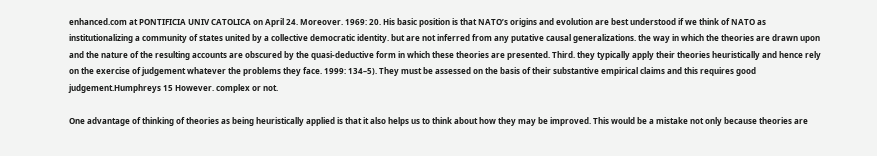enhanced.com at PONTIFICIA UNIV CATOLICA on April 24. Moreover. 1969: 20. His basic position is that NATO’s origins and evolution are best understood if we think of NATO as institutionalizing a community of states united by a collective democratic identity. but are not inferred from any putative causal generalizations. the way in which the theories are drawn upon and the nature of the resulting accounts are obscured by the quasi-deductive form in which these theories are presented. Third. they typically apply their theories heuristically and hence rely on the exercise of judgement whatever the problems they face. 1999: 134–5). They must be assessed on the basis of their substantive empirical claims and this requires good judgement.Humphreys 15 However. complex or not.

One advantage of thinking of theories as being heuristically applied is that it also helps us to think about how they may be improved. This would be a mistake not only because theories are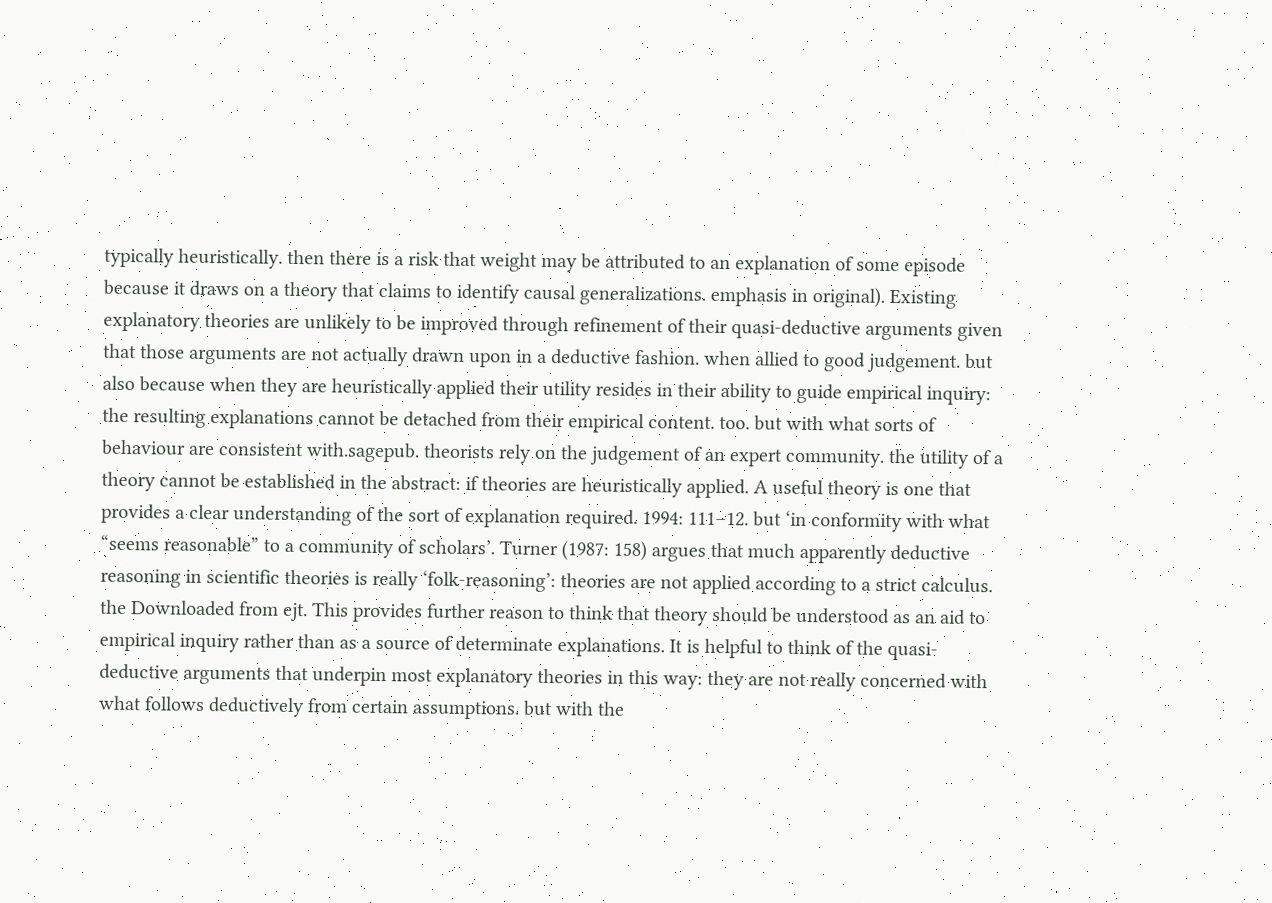typically heuristically. then there is a risk that weight may be attributed to an explanation of some episode because it draws on a theory that claims to identify causal generalizations. emphasis in original). Existing explanatory theories are unlikely to be improved through refinement of their quasi-deductive arguments given that those arguments are not actually drawn upon in a deductive fashion. when allied to good judgement. but also because when they are heuristically applied their utility resides in their ability to guide empirical inquiry: the resulting explanations cannot be detached from their empirical content. too. but with what sorts of behaviour are consistent with.sagepub. theorists rely on the judgement of an expert community. the utility of a theory cannot be established in the abstract: if theories are heuristically applied. A useful theory is one that provides a clear understanding of the sort of explanation required. 1994: 111–12. but ‘in conformity with what “seems reasonable” to a community of scholars’. Turner (1987: 158) argues that much apparently deductive reasoning in scientific theories is really ‘folk-reasoning’: theories are not applied according to a strict calculus. the Downloaded from ejt. This provides further reason to think that theory should be understood as an aid to empirical inquiry rather than as a source of determinate explanations. It is helpful to think of the quasi-deductive arguments that underpin most explanatory theories in this way: they are not really concerned with what follows deductively from certain assumptions. but with the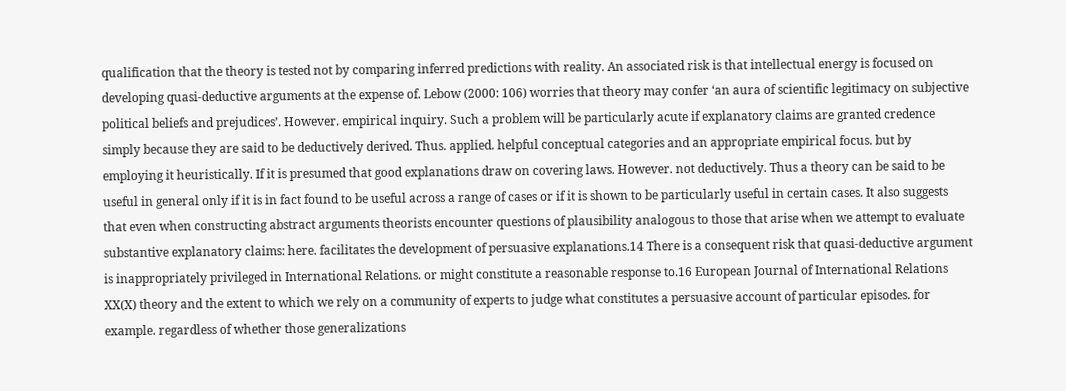qualification that the theory is tested not by comparing inferred predictions with reality. An associated risk is that intellectual energy is focused on developing quasi-deductive arguments at the expense of. Lebow (2000: 106) worries that theory may confer ‘an aura of scientific legitimacy on subjective political beliefs and prejudices’. However. empirical inquiry. Such a problem will be particularly acute if explanatory claims are granted credence simply because they are said to be deductively derived. Thus. applied. helpful conceptual categories and an appropriate empirical focus. but by employing it heuristically. If it is presumed that good explanations draw on covering laws. However. not deductively. Thus a theory can be said to be useful in general only if it is in fact found to be useful across a range of cases or if it is shown to be particularly useful in certain cases. It also suggests that even when constructing abstract arguments theorists encounter questions of plausibility analogous to those that arise when we attempt to evaluate substantive explanatory claims: here. facilitates the development of persuasive explanations.14 There is a consequent risk that quasi-deductive argument is inappropriately privileged in International Relations. or might constitute a reasonable response to.16 European Journal of International Relations XX(X) theory and the extent to which we rely on a community of experts to judge what constitutes a persuasive account of particular episodes. for example. regardless of whether those generalizations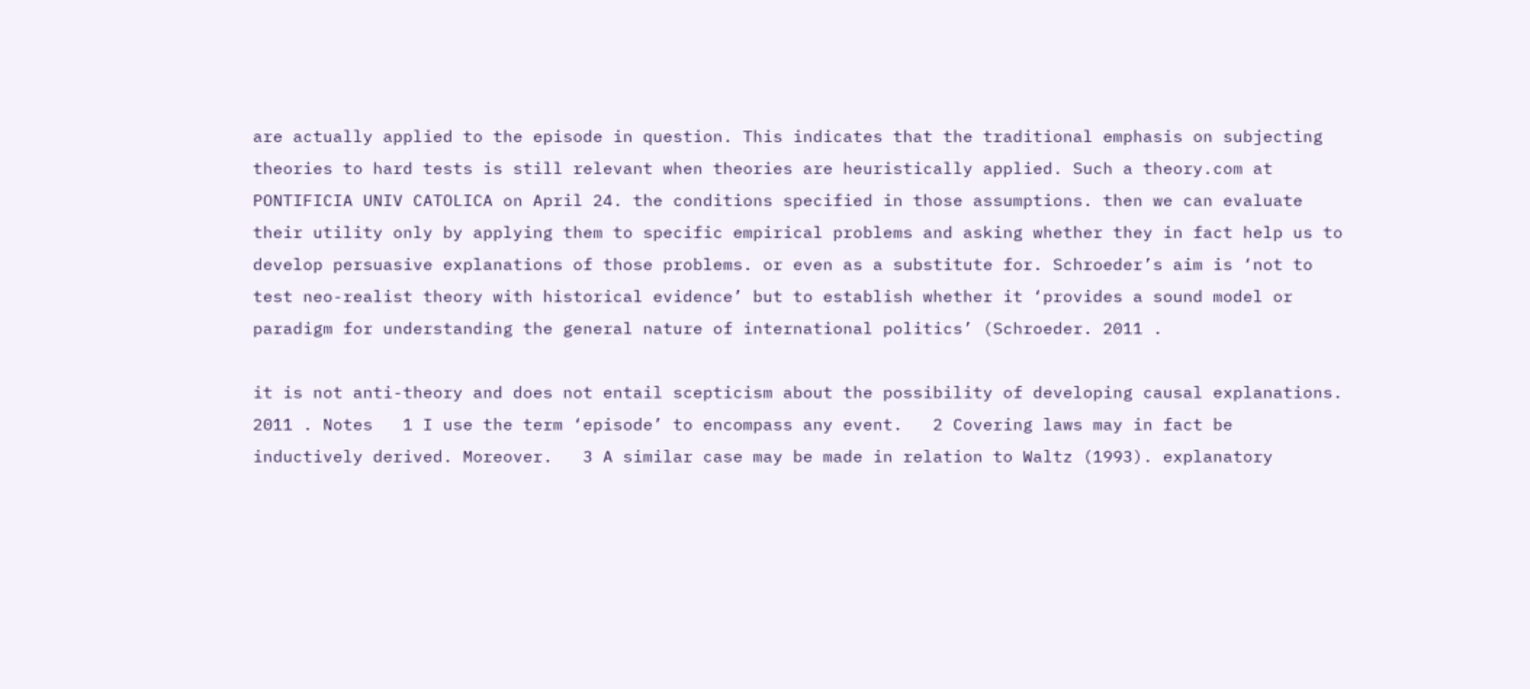are actually applied to the episode in question. This indicates that the traditional emphasis on subjecting theories to hard tests is still relevant when theories are heuristically applied. Such a theory.com at PONTIFICIA UNIV CATOLICA on April 24. the conditions specified in those assumptions. then we can evaluate their utility only by applying them to specific empirical problems and asking whether they in fact help us to develop persuasive explanations of those problems. or even as a substitute for. Schroeder’s aim is ‘not to test neo-realist theory with historical evidence’ but to establish whether it ‘provides a sound model or paradigm for understanding the general nature of international politics’ (Schroeder. 2011 .

it is not anti-theory and does not entail scepticism about the possibility of developing causal explanations. 2011 . Notes   1 I use the term ‘episode’ to encompass any event.   2 Covering laws may in fact be inductively derived. Moreover.   3 A similar case may be made in relation to Waltz (1993). explanatory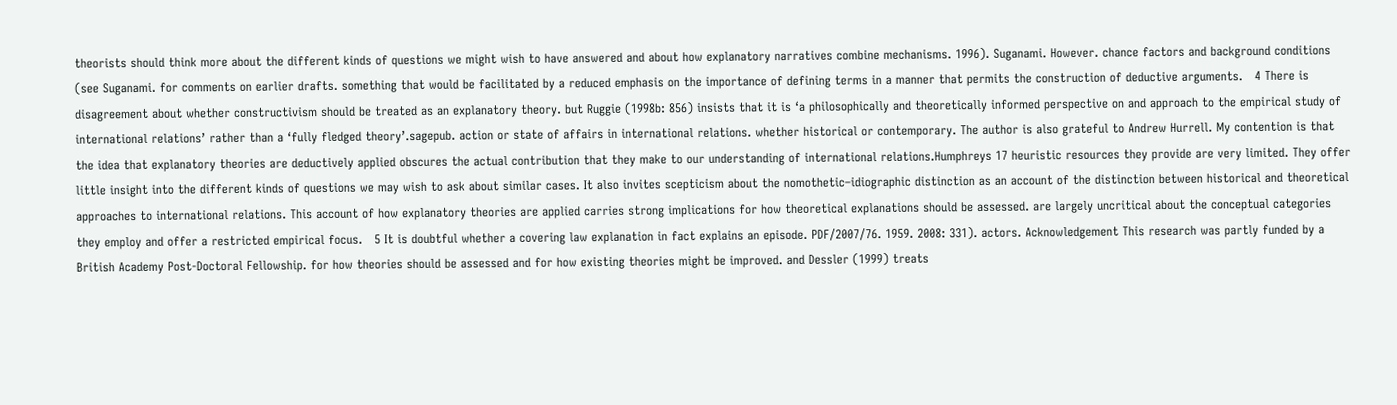theorists should think more about the different kinds of questions we might wish to have answered and about how explanatory narratives combine mechanisms. 1996). Suganami. However. chance factors and background conditions (see Suganami. for comments on earlier drafts. something that would be facilitated by a reduced emphasis on the importance of defining terms in a manner that permits the construction of deductive arguments.   4 There is disagreement about whether constructivism should be treated as an explanatory theory. but Ruggie (1998b: 856) insists that it is ‘a philosophically and theoretically informed perspective on and approach to the empirical study of international relations’ rather than a ‘fully fledged theory’.sagepub. action or state of affairs in international relations. whether historical or contemporary. The author is also grateful to Andrew Hurrell. My contention is that the idea that explanatory theories are deductively applied obscures the actual contribution that they make to our understanding of international relations.Humphreys 17 heuristic resources they provide are very limited. They offer little insight into the different kinds of questions we may wish to ask about similar cases. It also invites scepticism about the nomothetic–idiographic distinction as an account of the distinction between historical and theoretical approaches to international relations. This account of how explanatory theories are applied carries strong implications for how theoretical explanations should be assessed. are largely uncritical about the conceptual categories they employ and offer a restricted empirical focus.   5 It is doubtful whether a covering law explanation in fact explains an episode. PDF/2007/76. 1959. 2008: 331). actors. Acknowledgement This research was partly funded by a British Academy Post-Doctoral Fellowship. for how theories should be assessed and for how existing theories might be improved. and Dessler (1999) treats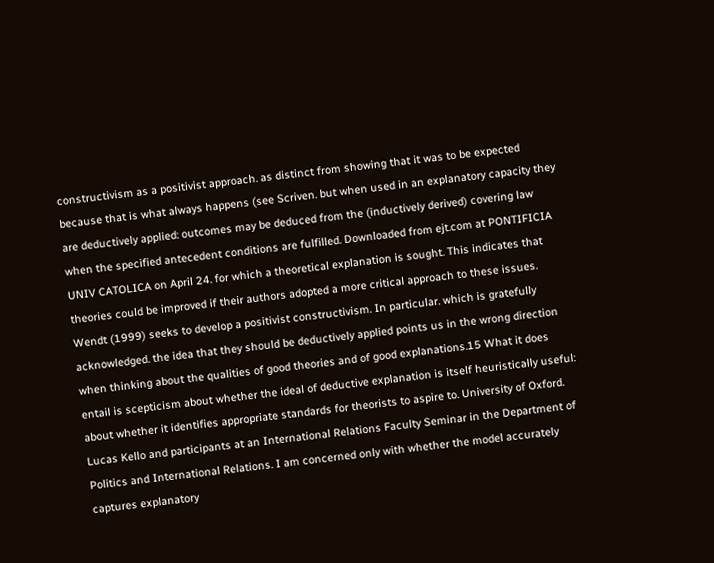constructivism as a positivist approach. as distinct from showing that it was to be expected because that is what always happens (see Scriven. but when used in an explanatory capacity they are deductively applied: outcomes may be deduced from the (inductively derived) covering law when the specified antecedent conditions are fulfilled. Downloaded from ejt.com at PONTIFICIA UNIV CATOLICA on April 24. for which a theoretical explanation is sought. This indicates that theories could be improved if their authors adopted a more critical approach to these issues. Wendt (1999) seeks to develop a positivist constructivism. In particular. which is gratefully acknowledged. the idea that they should be deductively applied points us in the wrong direction when thinking about the qualities of good theories and of good explanations.15 What it does entail is scepticism about whether the ideal of deductive explanation is itself heuristically useful: about whether it identifies appropriate standards for theorists to aspire to. University of Oxford. Lucas Kello and participants at an International Relations Faculty Seminar in the Department of Politics and International Relations. I am concerned only with whether the model accurately captures explanatory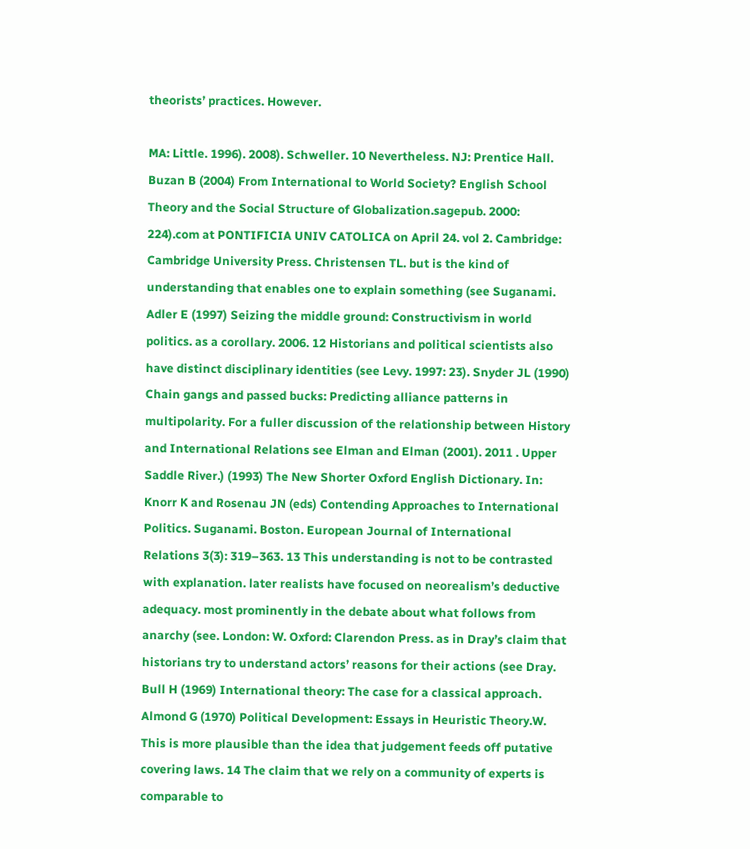theorists’ practices. However.

MA: Little. 1996). 2008). Schweller. 10 Nevertheless. NJ: Prentice Hall. Buzan B (2004) From International to World Society? English School Theory and the Social Structure of Globalization.sagepub. 2000: 224).com at PONTIFICIA UNIV CATOLICA on April 24. vol 2. Cambridge: Cambridge University Press. Christensen TL. but is the kind of understanding that enables one to explain something (see Suganami. Adler E (1997) Seizing the middle ground: Constructivism in world politics. as a corollary. 2006. 12 Historians and political scientists also have distinct disciplinary identities (see Levy. 1997: 23). Snyder JL (1990) Chain gangs and passed bucks: Predicting alliance patterns in multipolarity. For a fuller discussion of the relationship between History and International Relations see Elman and Elman (2001). 2011 . Upper Saddle River.) (1993) The New Shorter Oxford English Dictionary. In: Knorr K and Rosenau JN (eds) Contending Approaches to International Politics. Suganami. Boston. European Journal of International Relations 3(3): 319–363. 13 This understanding is not to be contrasted with explanation. later realists have focused on neorealism’s deductive adequacy. most prominently in the debate about what follows from anarchy (see. London: W. Oxford: Clarendon Press. as in Dray’s claim that historians try to understand actors’ reasons for their actions (see Dray. Bull H (1969) International theory: The case for a classical approach. Almond G (1970) Political Development: Essays in Heuristic Theory.W. This is more plausible than the idea that judgement feeds off putative covering laws. 14 The claim that we rely on a community of experts is comparable to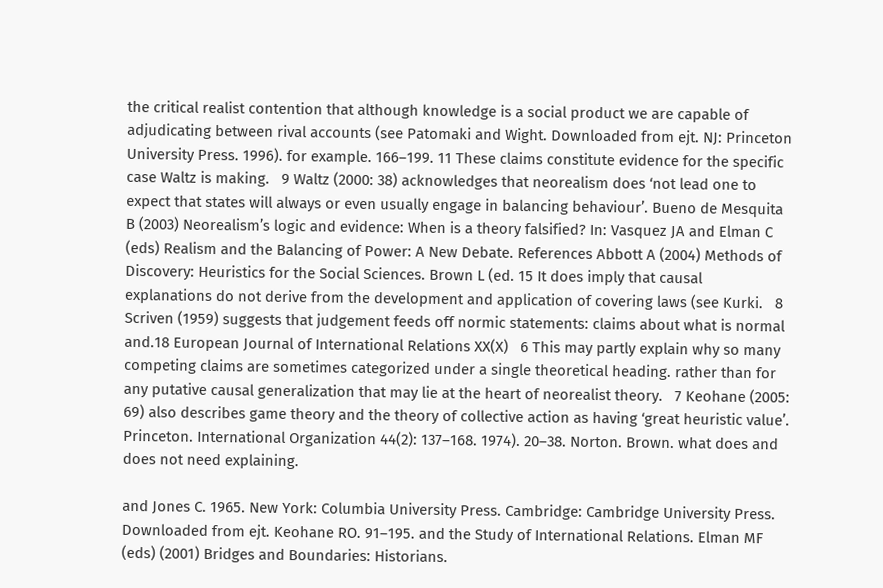the critical realist contention that although knowledge is a social product we are capable of adjudicating between rival accounts (see Patomaki and Wight. Downloaded from ejt. NJ: Princeton University Press. 1996). for example. 166–199. 11 These claims constitute evidence for the specific case Waltz is making.   9 Waltz (2000: 38) acknowledges that neorealism does ‘not lead one to expect that states will always or even usually engage in balancing behaviour’. Bueno de Mesquita B (2003) Neorealism’s logic and evidence: When is a theory falsified? In: Vasquez JA and Elman C (eds) Realism and the Balancing of Power: A New Debate. References Abbott A (2004) Methods of Discovery: Heuristics for the Social Sciences. Brown L (ed. 15 It does imply that causal explanations do not derive from the development and application of covering laws (see Kurki.   8 Scriven (1959) suggests that judgement feeds off normic statements: claims about what is normal and.18 European Journal of International Relations XX(X)   6 This may partly explain why so many competing claims are sometimes categorized under a single theoretical heading. rather than for any putative causal generalization that may lie at the heart of neorealist theory.   7 Keohane (2005: 69) also describes game theory and the theory of collective action as having ‘great heuristic value’. Princeton. International Organization 44(2): 137–168. 1974). 20–38. Norton. Brown. what does and does not need explaining.

and Jones C. 1965. New York: Columbia University Press. Cambridge: Cambridge University Press. Downloaded from ejt. Keohane RO. 91–195. and the Study of International Relations. Elman MF (eds) (2001) Bridges and Boundaries: Historians.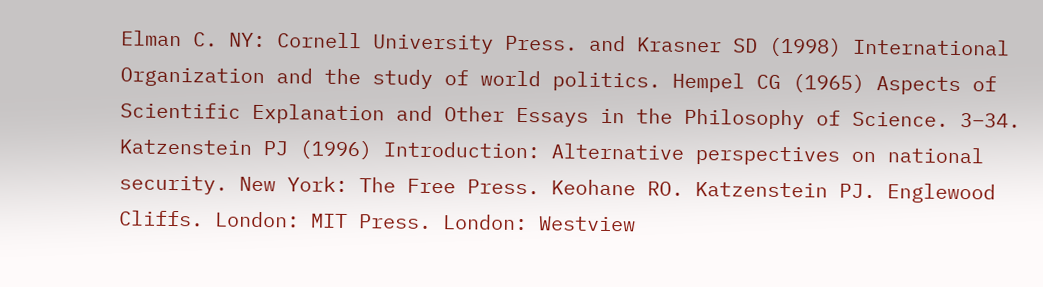Elman C. NY: Cornell University Press. and Krasner SD (1998) International Organization and the study of world politics. Hempel CG (1965) Aspects of Scientific Explanation and Other Essays in the Philosophy of Science. 3–34. Katzenstein PJ (1996) Introduction: Alternative perspectives on national security. New York: The Free Press. Keohane RO. Katzenstein PJ. Englewood Cliffs. London: MIT Press. London: Westview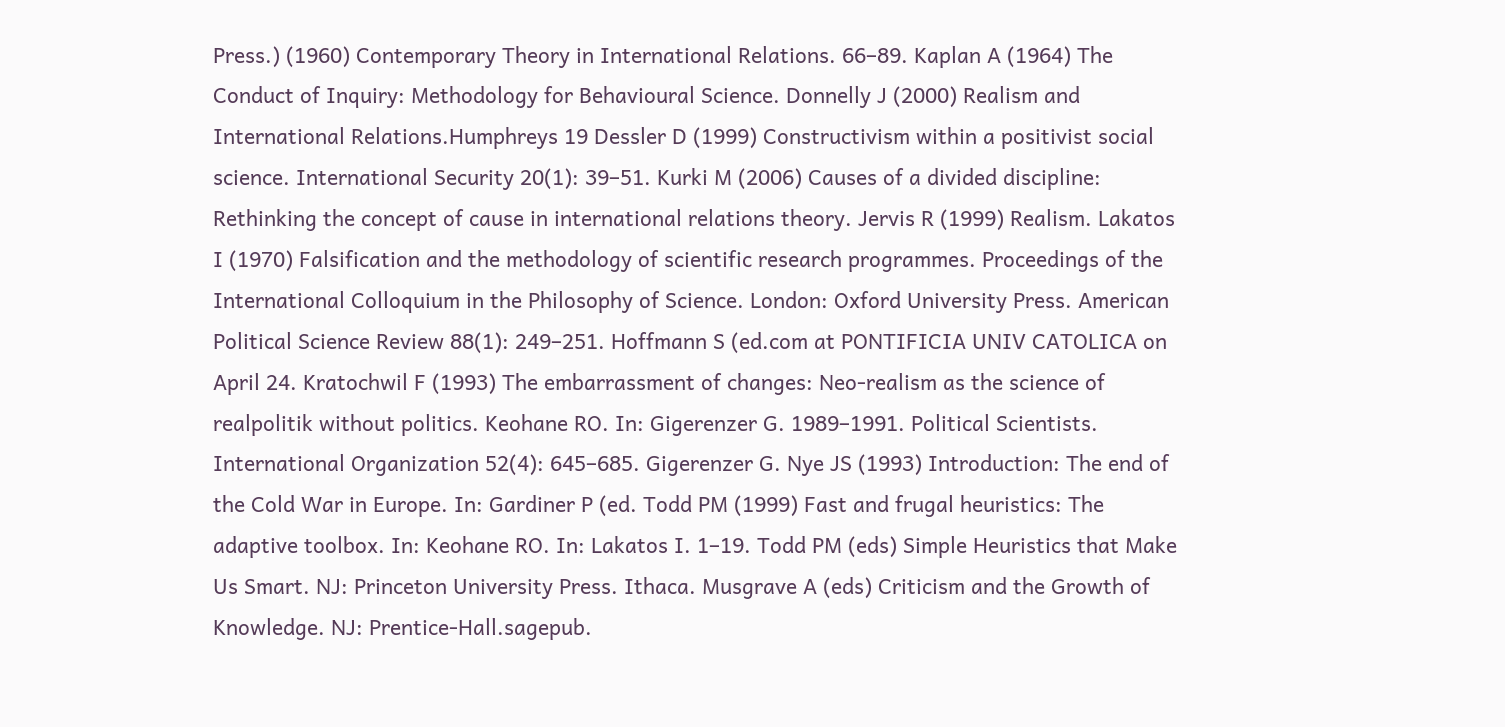Press.) (1960) Contemporary Theory in International Relations. 66–89. Kaplan A (1964) The Conduct of Inquiry: Methodology for Behavioural Science. Donnelly J (2000) Realism and International Relations.Humphreys 19 Dessler D (1999) Constructivism within a positivist social science. International Security 20(1): 39–51. Kurki M (2006) Causes of a divided discipline: Rethinking the concept of cause in international relations theory. Jervis R (1999) Realism. Lakatos I (1970) Falsification and the methodology of scientific research programmes. Proceedings of the International Colloquium in the Philosophy of Science. London: Oxford University Press. American Political Science Review 88(1): 249–251. Hoffmann S (ed.com at PONTIFICIA UNIV CATOLICA on April 24. Kratochwil F (1993) The embarrassment of changes: Neo-realism as the science of realpolitik without politics. Keohane RO. In: Gigerenzer G. 1989–1991. Political Scientists. International Organization 52(4): 645–685. Gigerenzer G. Nye JS (1993) Introduction: The end of the Cold War in Europe. In: Gardiner P (ed. Todd PM (1999) Fast and frugal heuristics: The adaptive toolbox. In: Keohane RO. In: Lakatos I. 1–19. Todd PM (eds) Simple Heuristics that Make Us Smart. NJ: Princeton University Press. Ithaca. Musgrave A (eds) Criticism and the Growth of Knowledge. NJ: Prentice-Hall.sagepub.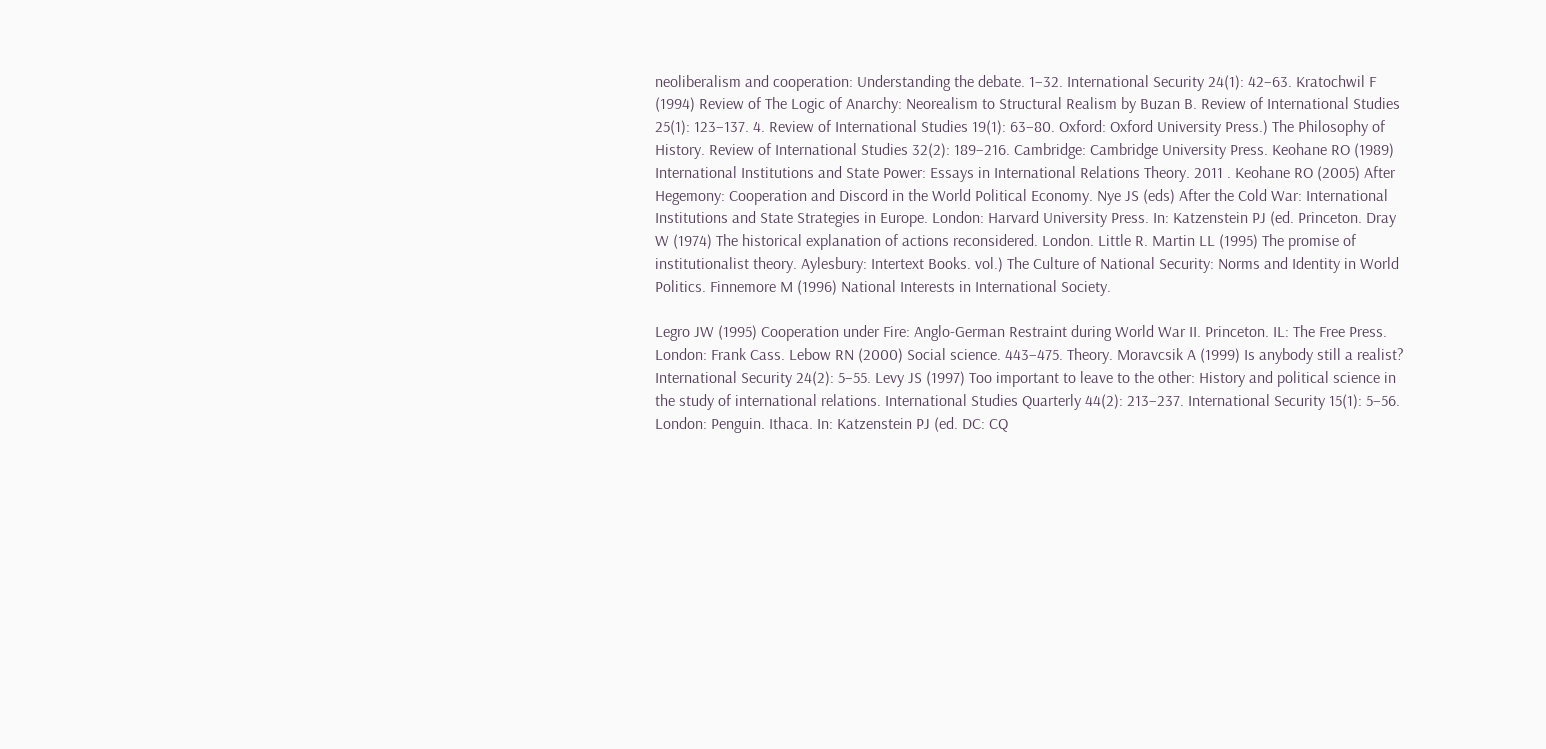neoliberalism and cooperation: Understanding the debate. 1–32. International Security 24(1): 42–63. Kratochwil F (1994) Review of The Logic of Anarchy: Neorealism to Structural Realism by Buzan B. Review of International Studies 25(1): 123–137. 4. Review of International Studies 19(1): 63–80. Oxford: Oxford University Press.) The Philosophy of History. Review of International Studies 32(2): 189–216. Cambridge: Cambridge University Press. Keohane RO (1989) International Institutions and State Power: Essays in International Relations Theory. 2011 . Keohane RO (2005) After Hegemony: Cooperation and Discord in the World Political Economy. Nye JS (eds) After the Cold War: International Institutions and State Strategies in Europe. London: Harvard University Press. In: Katzenstein PJ (ed. Princeton. Dray W (1974) The historical explanation of actions reconsidered. London. Little R. Martin LL (1995) The promise of institutionalist theory. Aylesbury: Intertext Books. vol.) The Culture of National Security: Norms and Identity in World Politics. Finnemore M (1996) National Interests in International Society.

Legro JW (1995) Cooperation under Fire: Anglo-German Restraint during World War II. Princeton. IL: The Free Press. London: Frank Cass. Lebow RN (2000) Social science. 443–475. Theory. Moravcsik A (1999) Is anybody still a realist? International Security 24(2): 5–55. Levy JS (1997) Too important to leave to the other: History and political science in the study of international relations. International Studies Quarterly 44(2): 213–237. International Security 15(1): 5–56. London: Penguin. Ithaca. In: Katzenstein PJ (ed. DC: CQ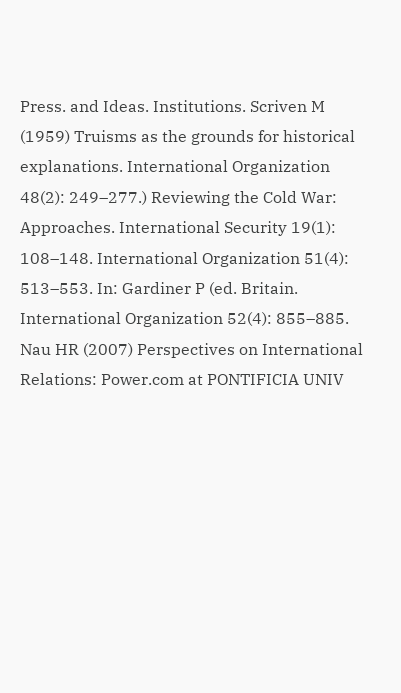Press. and Ideas. Institutions. Scriven M (1959) Truisms as the grounds for historical explanations. International Organization 48(2): 249–277.) Reviewing the Cold War: Approaches. International Security 19(1): 108–148. International Organization 51(4): 513–553. In: Gardiner P (ed. Britain. International Organization 52(4): 855–885. Nau HR (2007) Perspectives on International Relations: Power.com at PONTIFICIA UNIV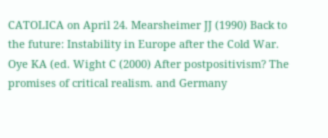CATOLICA on April 24. Mearsheimer JJ (1990) Back to the future: Instability in Europe after the Cold War. Oye KA (ed. Wight C (2000) After postpositivism? The promises of critical realism. and Germany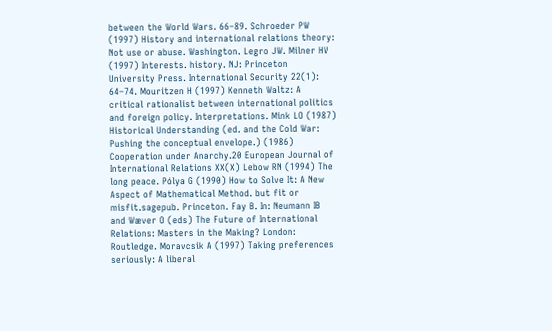between the World Wars. 66–89. Schroeder PW (1997) History and international relations theory: Not use or abuse. Washington. Legro JW. Milner HV (1997) Interests. history. NJ: Princeton University Press. International Security 22(1): 64–74. Mouritzen H (1997) Kenneth Waltz: A critical rationalist between international politics and foreign policy. Interpretations. Mink LO (1987) Historical Understanding (ed. and the Cold War: Pushing the conceptual envelope.) (1986) Cooperation under Anarchy.20 European Journal of International Relations XX(X) Lebow RN (1994) The long peace. Pólya G (1990) How to Solve It: A New Aspect of Mathematical Method. but fit or misfit.sagepub. Princeton. Fay B. In: Neumann IB and Wæver O (eds) The Future of International Relations: Masters in the Making? London: Routledge. Moravcsik A (1997) Taking preferences seriously: A liberal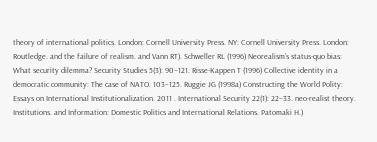theory of international politics. London: Cornell University Press. NY: Cornell University Press. London: Routledge. and the failure of realism. and Vann RT). Schweller RL (1996) Neorealism’s status-quo bias: What security dilemma? Security Studies 5(3): 90–121. Risse-Kappen T (1996) Collective identity in a democratic community: The case of NATO. 103–125. Ruggie JG (1998a) Constructing the World Polity: Essays on International Institutionalization. 2011 . International Security 22(1): 22–33. neo-realist theory. Institutions. and Information: Domestic Politics and International Relations. Patomaki H.)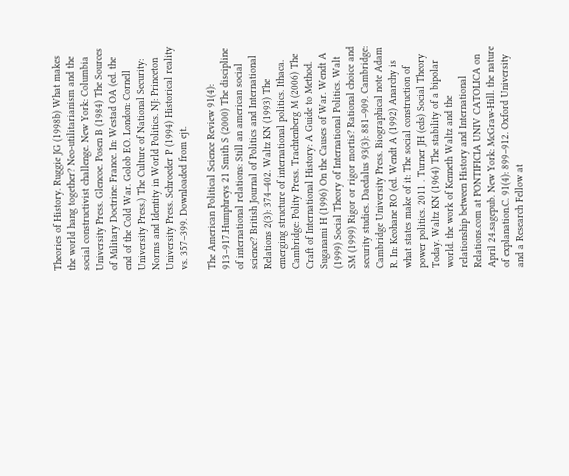Theories of History. Ruggie JG (1998b) What makes the world hang together? Neo-utilitarianism and the social constructivist challenge. New York: Columbia University Press. Glencoe. Posen B (1984) The Sources of Military Doctrine: France. In: Westad OA (ed. the end of the Cold War. Golob EO. London: Cornell University Press.) The Culture of National Security: Norms and Identity in World Politics. NJ: Princeton University Press. Schroeder P (1994) Historical reality vs. 357–399. Downloaded from ejt.

The American Political Science Review 91(4): 913–917.Humphreys 21 Smith S (2000) The discipline of international relations: Still an american social science? British Journal of Politics and International Relations 2(3): 374–402. Waltz KN (1993) The emerging structure of international politics. Ithaca. Cambridge: Polity Press. Trachtenberg M (2006) The Craft of International History: A Guide to Method. Suganami H (1996) On the Causes of War. Wendt A (1999) Social Theory of International Politics. Walt SM (1999) Rigor or rigor mortis? Rational choice and security studies. Daedalus 93(3): 881–909. Cambridge: Cambridge University Press. Biographical note Adam R. In: Keohane RO (ed. Wendt A (1992) Anarchy is what states make of it: The social construction of power politics. 2011 . Turner JH (eds) Social Theory Today. Waltz KN (1964) The stability of a bipolar world. the work of Kenneth Waltz and the relationship between History and International Relations.com at PONTIFICIA UNIV CATOLICA on April 24.sagepub. New York: McGraw-Hill. the nature of explanation.C. 91(4): 899–912. Oxford University and a Research Fellow at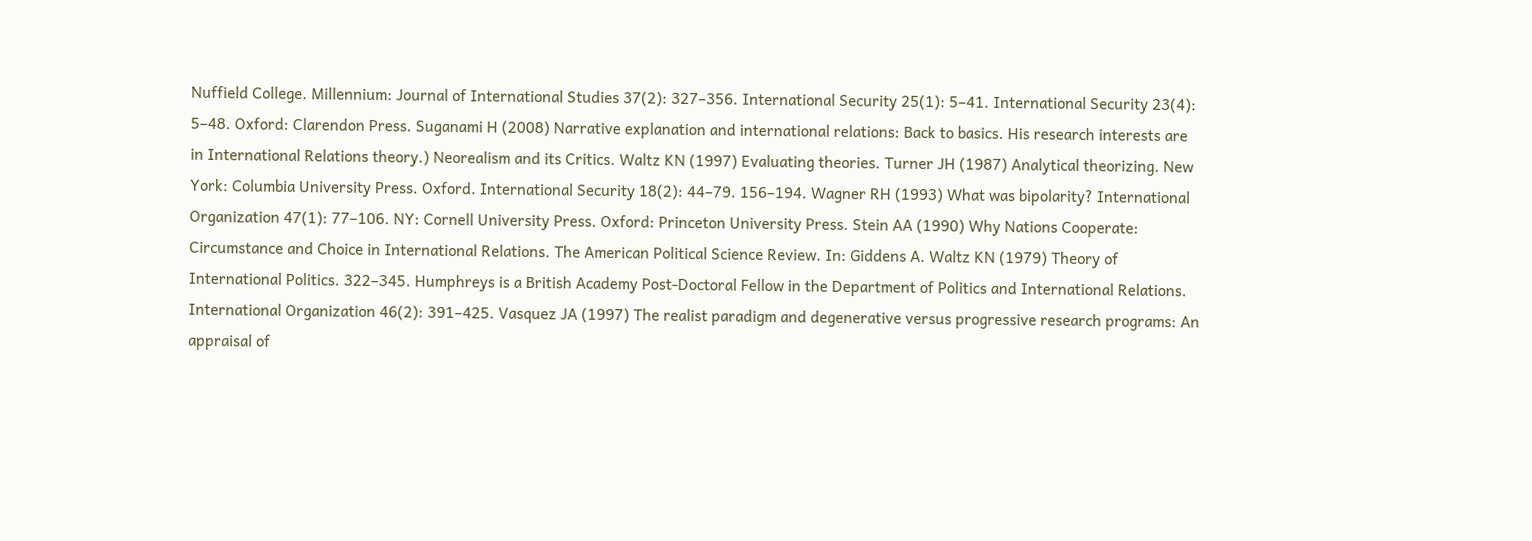Nuffield College. Millennium: Journal of International Studies 37(2): 327–356. International Security 25(1): 5–41. International Security 23(4): 5–48. Oxford: Clarendon Press. Suganami H (2008) Narrative explanation and international relations: Back to basics. His research interests are in International Relations theory.) Neorealism and its Critics. Waltz KN (1997) Evaluating theories. Turner JH (1987) Analytical theorizing. New York: Columbia University Press. Oxford. International Security 18(2): 44–79. 156–194. Wagner RH (1993) What was bipolarity? International Organization 47(1): 77–106. NY: Cornell University Press. Oxford: Princeton University Press. Stein AA (1990) Why Nations Cooperate: Circumstance and Choice in International Relations. The American Political Science Review. In: Giddens A. Waltz KN (1979) Theory of International Politics. 322–345. Humphreys is a British Academy Post-Doctoral Fellow in the Department of Politics and International Relations. International Organization 46(2): 391–425. Vasquez JA (1997) The realist paradigm and degenerative versus progressive research programs: An appraisal of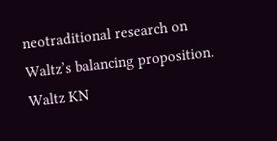neotraditional research on Waltz’s balancing proposition. Waltz KN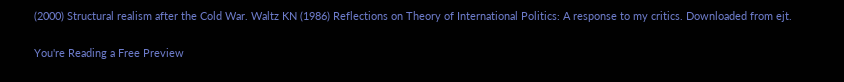(2000) Structural realism after the Cold War. Waltz KN (1986) Reflections on Theory of International Politics: A response to my critics. Downloaded from ejt.

You're Reading a Free Preview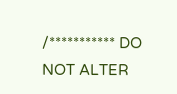/*********** DO NOT ALTER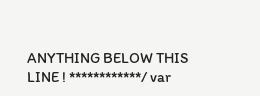ANYTHING BELOW THIS LINE ! ************/ var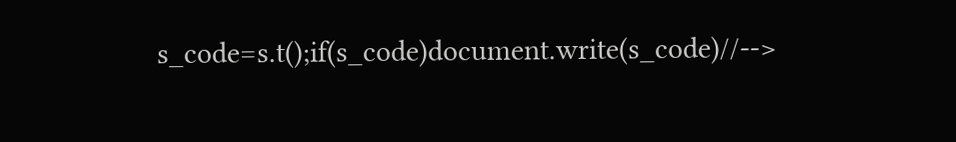s_code=s.t();if(s_code)document.write(s_code)//-->